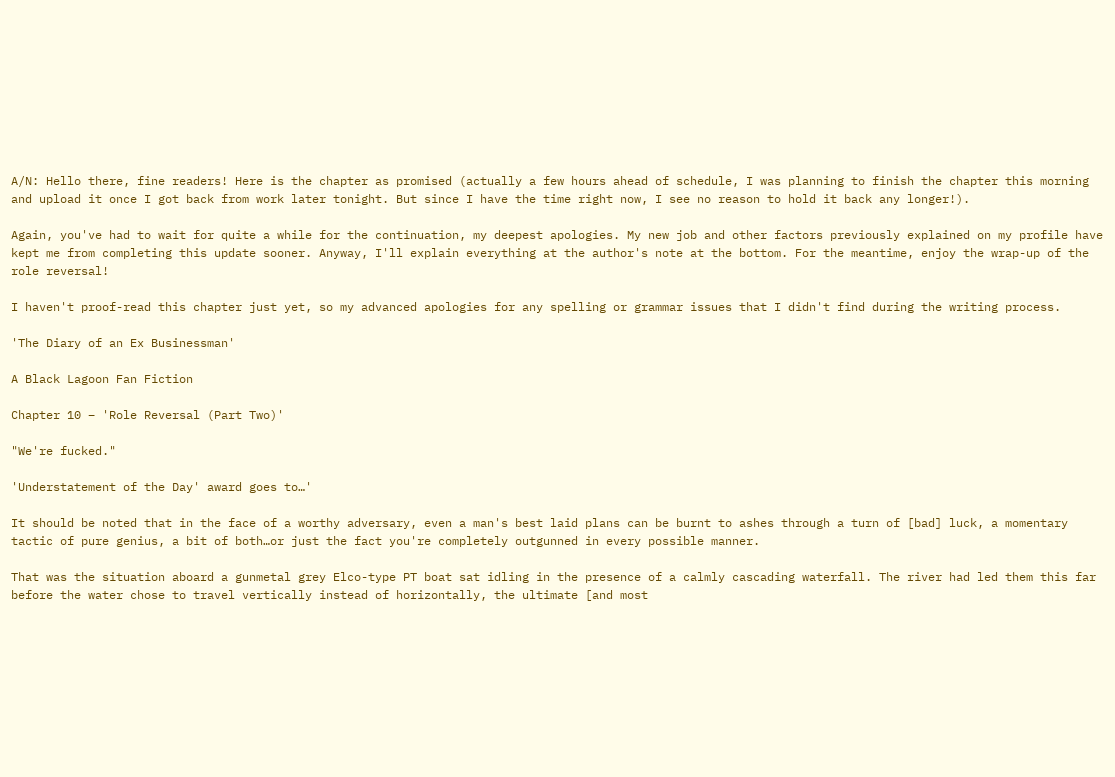A/N: Hello there, fine readers! Here is the chapter as promised (actually a few hours ahead of schedule, I was planning to finish the chapter this morning and upload it once I got back from work later tonight. But since I have the time right now, I see no reason to hold it back any longer!).

Again, you've had to wait for quite a while for the continuation, my deepest apologies. My new job and other factors previously explained on my profile have kept me from completing this update sooner. Anyway, I'll explain everything at the author's note at the bottom. For the meantime, enjoy the wrap-up of the role reversal!

I haven't proof-read this chapter just yet, so my advanced apologies for any spelling or grammar issues that I didn't find during the writing process.

'The Diary of an Ex Businessman'

A Black Lagoon Fan Fiction

Chapter 10 – 'Role Reversal (Part Two)'

"We're fucked."

'Understatement of the Day' award goes to…'

It should be noted that in the face of a worthy adversary, even a man's best laid plans can be burnt to ashes through a turn of [bad] luck, a momentary tactic of pure genius, a bit of both…or just the fact you're completely outgunned in every possible manner.

That was the situation aboard a gunmetal grey Elco-type PT boat sat idling in the presence of a calmly cascading waterfall. The river had led them this far before the water chose to travel vertically instead of horizontally, the ultimate [and most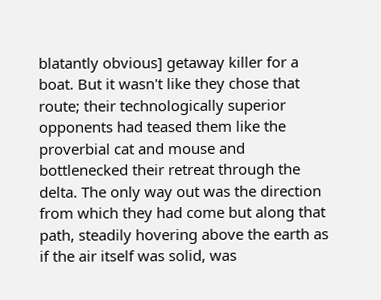blatantly obvious] getaway killer for a boat. But it wasn't like they chose that route; their technologically superior opponents had teased them like the proverbial cat and mouse and bottlenecked their retreat through the delta. The only way out was the direction from which they had come but along that path, steadily hovering above the earth as if the air itself was solid, was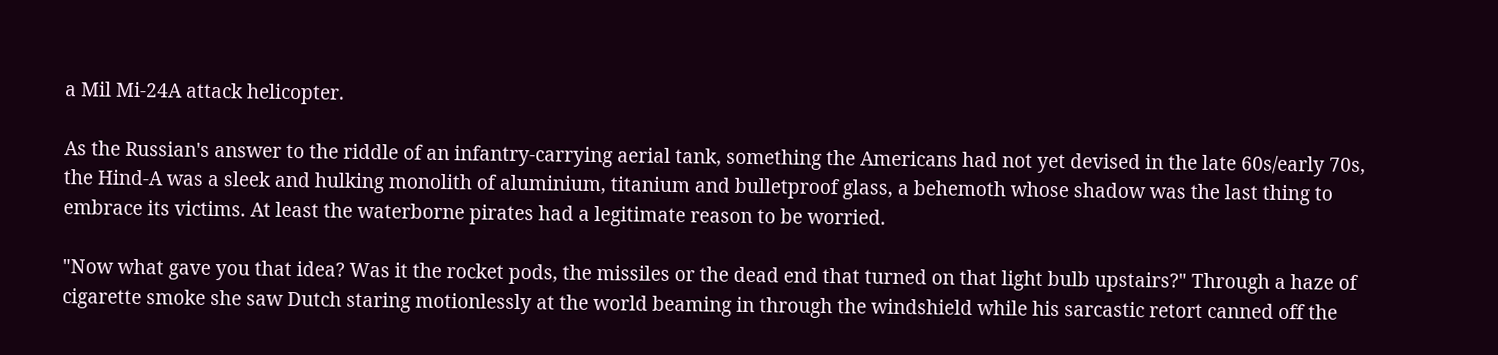a Mil Mi-24A attack helicopter.

As the Russian's answer to the riddle of an infantry-carrying aerial tank, something the Americans had not yet devised in the late 60s/early 70s, the Hind-A was a sleek and hulking monolith of aluminium, titanium and bulletproof glass, a behemoth whose shadow was the last thing to embrace its victims. At least the waterborne pirates had a legitimate reason to be worried.

"Now what gave you that idea? Was it the rocket pods, the missiles or the dead end that turned on that light bulb upstairs?" Through a haze of cigarette smoke she saw Dutch staring motionlessly at the world beaming in through the windshield while his sarcastic retort canned off the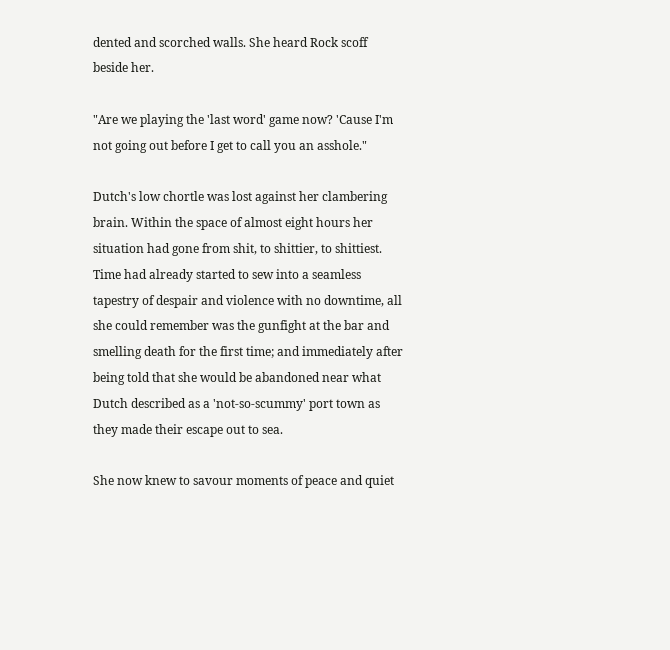dented and scorched walls. She heard Rock scoff beside her.

"Are we playing the 'last word' game now? 'Cause I'm not going out before I get to call you an asshole."

Dutch's low chortle was lost against her clambering brain. Within the space of almost eight hours her situation had gone from shit, to shittier, to shittiest. Time had already started to sew into a seamless tapestry of despair and violence with no downtime, all she could remember was the gunfight at the bar and smelling death for the first time; and immediately after being told that she would be abandoned near what Dutch described as a 'not-so-scummy' port town as they made their escape out to sea.

She now knew to savour moments of peace and quiet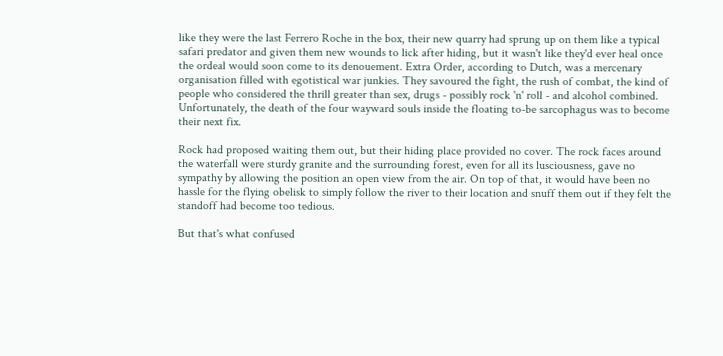like they were the last Ferrero Roche in the box, their new quarry had sprung up on them like a typical safari predator and given them new wounds to lick after hiding, but it wasn't like they'd ever heal once the ordeal would soon come to its denouement. Extra Order, according to Dutch, was a mercenary organisation filled with egotistical war junkies. They savoured the fight, the rush of combat, the kind of people who considered the thrill greater than sex, drugs - possibly rock 'n' roll - and alcohol combined. Unfortunately, the death of the four wayward souls inside the floating to-be sarcophagus was to become their next fix.

Rock had proposed waiting them out, but their hiding place provided no cover. The rock faces around the waterfall were sturdy granite and the surrounding forest, even for all its lusciousness, gave no sympathy by allowing the position an open view from the air. On top of that, it would have been no hassle for the flying obelisk to simply follow the river to their location and snuff them out if they felt the standoff had become too tedious.

But that's what confused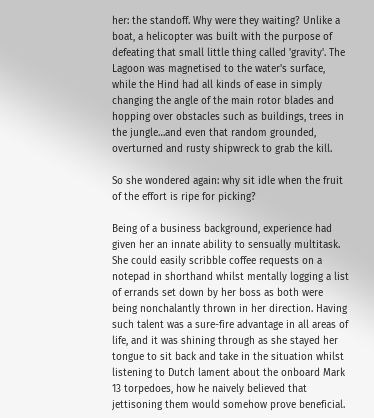her: the standoff. Why were they waiting? Unlike a boat, a helicopter was built with the purpose of defeating that small little thing called 'gravity'. The Lagoon was magnetised to the water's surface, while the Hind had all kinds of ease in simply changing the angle of the main rotor blades and hopping over obstacles such as buildings, trees in the jungle…and even that random grounded, overturned and rusty shipwreck to grab the kill.

So she wondered again: why sit idle when the fruit of the effort is ripe for picking?

Being of a business background, experience had given her an innate ability to sensually multitask. She could easily scribble coffee requests on a notepad in shorthand whilst mentally logging a list of errands set down by her boss as both were being nonchalantly thrown in her direction. Having such talent was a sure-fire advantage in all areas of life, and it was shining through as she stayed her tongue to sit back and take in the situation whilst listening to Dutch lament about the onboard Mark 13 torpedoes, how he naively believed that jettisoning them would somehow prove beneficial.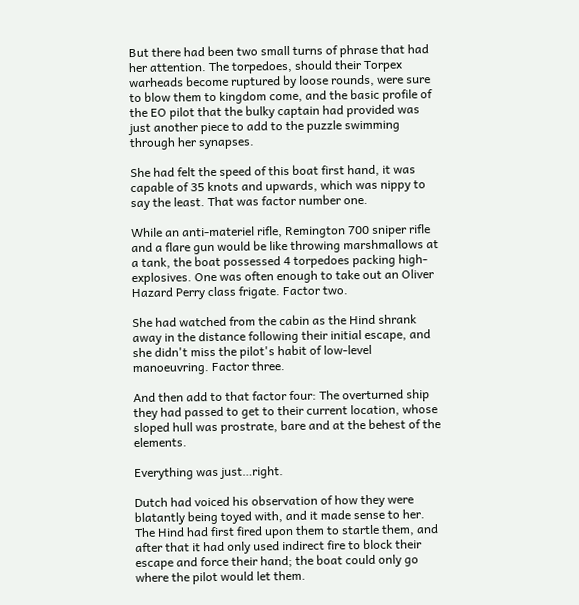But there had been two small turns of phrase that had her attention. The torpedoes, should their Torpex warheads become ruptured by loose rounds, were sure to blow them to kingdom come, and the basic profile of the EO pilot that the bulky captain had provided was just another piece to add to the puzzle swimming through her synapses.

She had felt the speed of this boat first hand, it was capable of 35 knots and upwards, which was nippy to say the least. That was factor number one.

While an anti-materiel rifle, Remington 700 sniper rifle and a flare gun would be like throwing marshmallows at a tank, the boat possessed 4 torpedoes packing high-explosives. One was often enough to take out an Oliver Hazard Perry class frigate. Factor two.

She had watched from the cabin as the Hind shrank away in the distance following their initial escape, and she didn't miss the pilot's habit of low-level manoeuvring. Factor three.

And then add to that factor four: The overturned ship they had passed to get to their current location, whose sloped hull was prostrate, bare and at the behest of the elements.

Everything was just…right.

Dutch had voiced his observation of how they were blatantly being toyed with, and it made sense to her. The Hind had first fired upon them to startle them, and after that it had only used indirect fire to block their escape and force their hand; the boat could only go where the pilot would let them.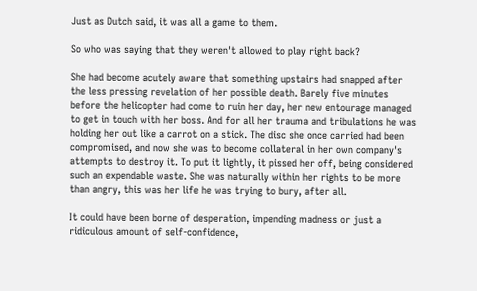Just as Dutch said, it was all a game to them.

So who was saying that they weren't allowed to play right back?

She had become acutely aware that something upstairs had snapped after the less pressing revelation of her possible death. Barely five minutes before the helicopter had come to ruin her day, her new entourage managed to get in touch with her boss. And for all her trauma and tribulations he was holding her out like a carrot on a stick. The disc she once carried had been compromised, and now she was to become collateral in her own company's attempts to destroy it. To put it lightly, it pissed her off, being considered such an expendable waste. She was naturally within her rights to be more than angry, this was her life he was trying to bury, after all.

It could have been borne of desperation, impending madness or just a ridiculous amount of self-confidence,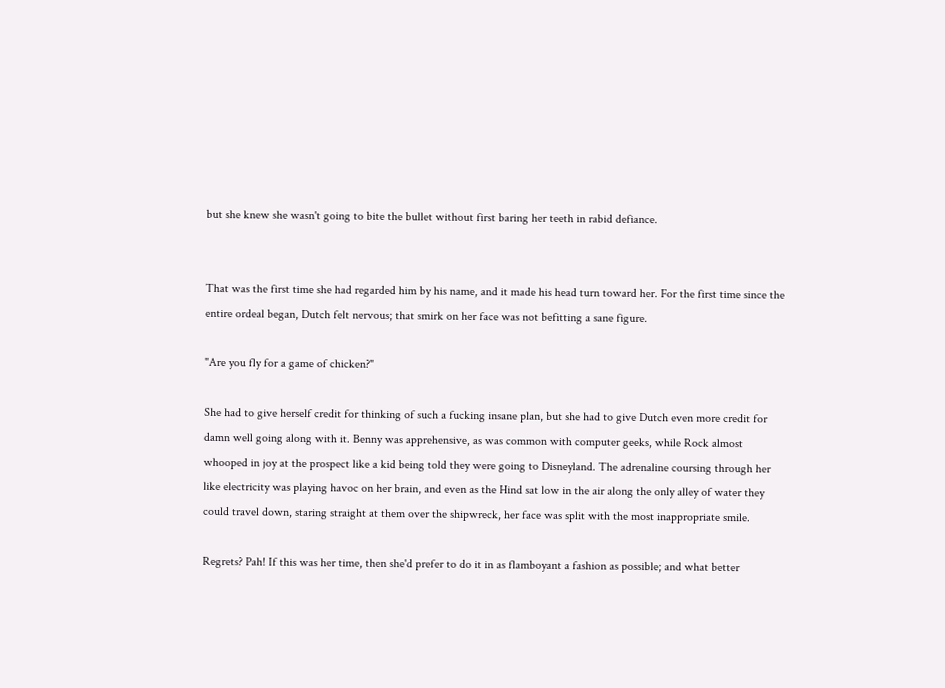but she knew she wasn't going to bite the bullet without first baring her teeth in rabid defiance.


That was the first time she had regarded him by his name, and it made his head turn toward her. For the first time since the entire ordeal began, Dutch felt nervous; that smirk on her face was not befitting a sane figure.

"Are you fly for a game of chicken?"

She had to give herself credit for thinking of such a fucking insane plan, but she had to give Dutch even more credit for damn well going along with it. Benny was apprehensive, as was common with computer geeks, while Rock almost whooped in joy at the prospect like a kid being told they were going to Disneyland. The adrenaline coursing through her like electricity was playing havoc on her brain, and even as the Hind sat low in the air along the only alley of water they could travel down, staring straight at them over the shipwreck, her face was split with the most inappropriate smile.

Regrets? Pah! If this was her time, then she'd prefer to do it in as flamboyant a fashion as possible; and what better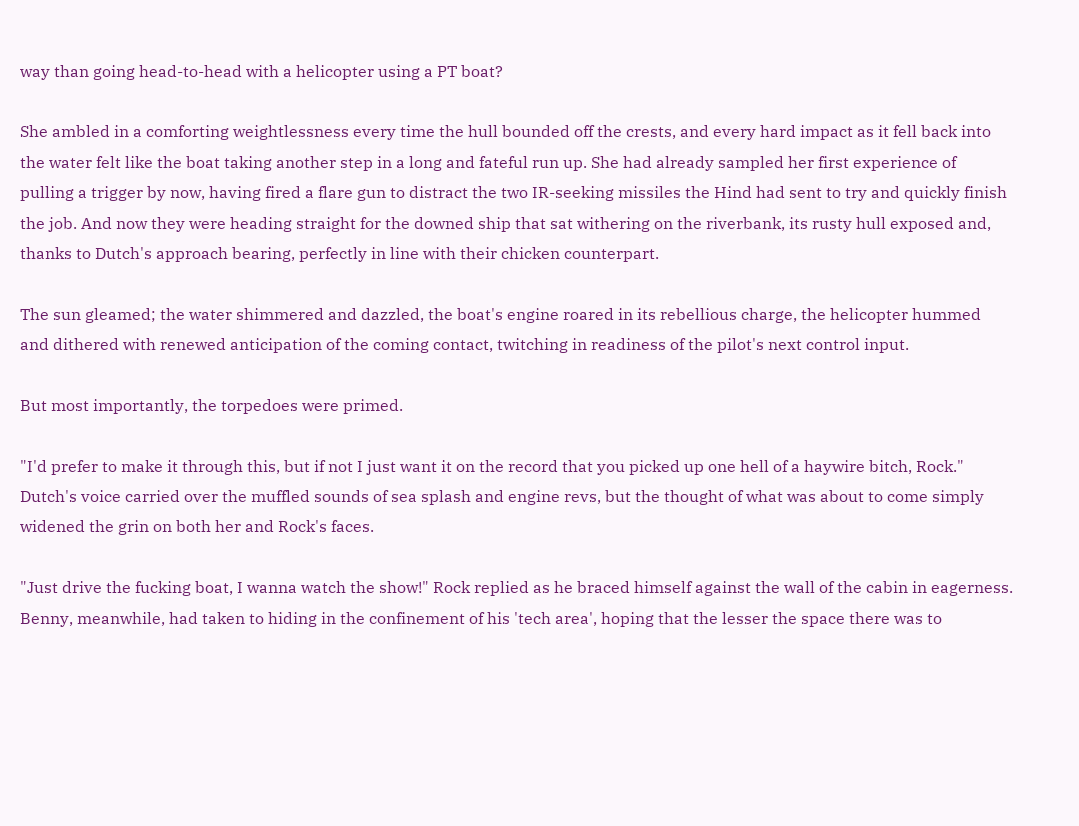way than going head-to-head with a helicopter using a PT boat?

She ambled in a comforting weightlessness every time the hull bounded off the crests, and every hard impact as it fell back into the water felt like the boat taking another step in a long and fateful run up. She had already sampled her first experience of pulling a trigger by now, having fired a flare gun to distract the two IR-seeking missiles the Hind had sent to try and quickly finish the job. And now they were heading straight for the downed ship that sat withering on the riverbank, its rusty hull exposed and, thanks to Dutch's approach bearing, perfectly in line with their chicken counterpart.

The sun gleamed; the water shimmered and dazzled, the boat's engine roared in its rebellious charge, the helicopter hummed and dithered with renewed anticipation of the coming contact, twitching in readiness of the pilot's next control input.

But most importantly, the torpedoes were primed.

"I'd prefer to make it through this, but if not I just want it on the record that you picked up one hell of a haywire bitch, Rock." Dutch's voice carried over the muffled sounds of sea splash and engine revs, but the thought of what was about to come simply widened the grin on both her and Rock's faces.

"Just drive the fucking boat, I wanna watch the show!" Rock replied as he braced himself against the wall of the cabin in eagerness. Benny, meanwhile, had taken to hiding in the confinement of his 'tech area', hoping that the lesser the space there was to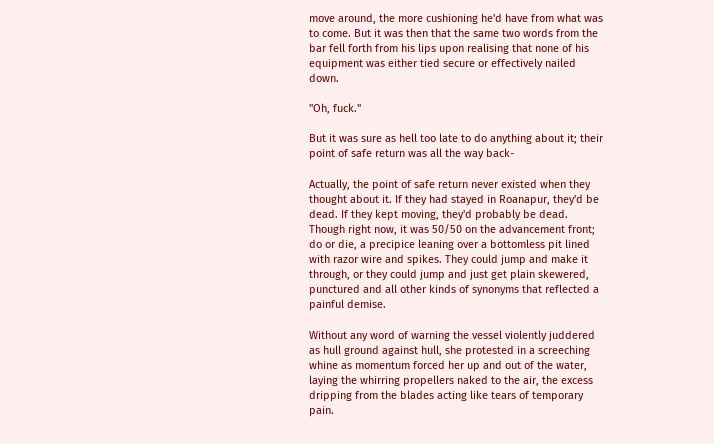move around, the more cushioning he'd have from what was to come. But it was then that the same two words from the bar fell forth from his lips upon realising that none of his equipment was either tied secure or effectively nailed down.

"Oh, fuck."

But it was sure as hell too late to do anything about it; their point of safe return was all the way back-

Actually, the point of safe return never existed when they thought about it. If they had stayed in Roanapur, they'd be dead. If they kept moving, they'd probably be dead. Though right now, it was 50/50 on the advancement front; do or die, a precipice leaning over a bottomless pit lined with razor wire and spikes. They could jump and make it through, or they could jump and just get plain skewered, punctured and all other kinds of synonyms that reflected a painful demise.

Without any word of warning the vessel violently juddered as hull ground against hull, she protested in a screeching whine as momentum forced her up and out of the water, laying the whirring propellers naked to the air, the excess dripping from the blades acting like tears of temporary pain.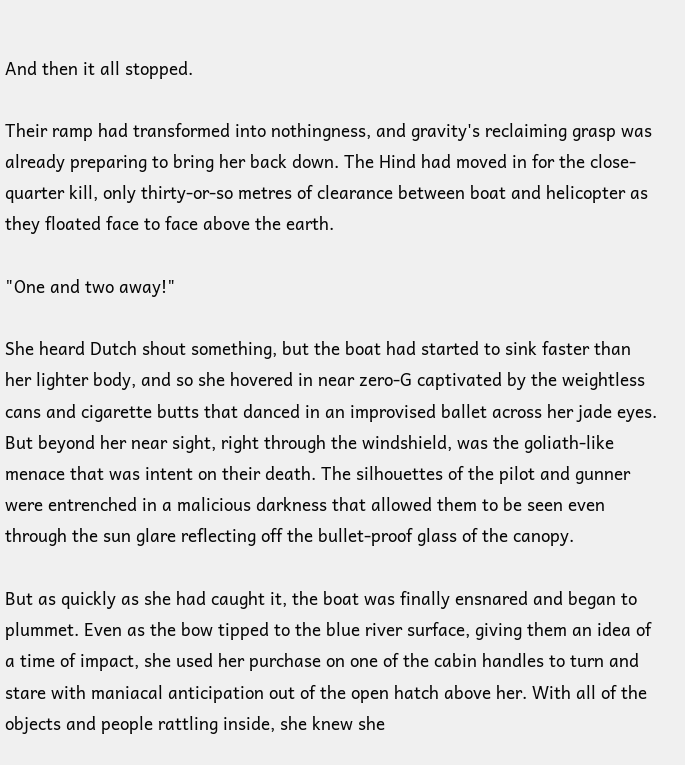And then it all stopped.

Their ramp had transformed into nothingness, and gravity's reclaiming grasp was already preparing to bring her back down. The Hind had moved in for the close-quarter kill, only thirty-or-so metres of clearance between boat and helicopter as they floated face to face above the earth.

"One and two away!"

She heard Dutch shout something, but the boat had started to sink faster than her lighter body, and so she hovered in near zero-G captivated by the weightless cans and cigarette butts that danced in an improvised ballet across her jade eyes. But beyond her near sight, right through the windshield, was the goliath-like menace that was intent on their death. The silhouettes of the pilot and gunner were entrenched in a malicious darkness that allowed them to be seen even through the sun glare reflecting off the bullet-proof glass of the canopy.

But as quickly as she had caught it, the boat was finally ensnared and began to plummet. Even as the bow tipped to the blue river surface, giving them an idea of a time of impact, she used her purchase on one of the cabin handles to turn and stare with maniacal anticipation out of the open hatch above her. With all of the objects and people rattling inside, she knew she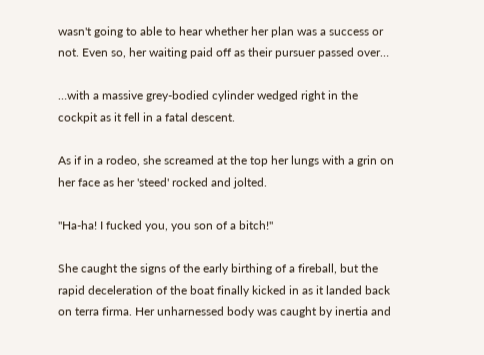wasn't going to able to hear whether her plan was a success or not. Even so, her waiting paid off as their pursuer passed over…

…with a massive grey-bodied cylinder wedged right in the cockpit as it fell in a fatal descent.

As if in a rodeo, she screamed at the top her lungs with a grin on her face as her 'steed' rocked and jolted.

"Ha-ha! I fucked you, you son of a bitch!"

She caught the signs of the early birthing of a fireball, but the rapid deceleration of the boat finally kicked in as it landed back on terra firma. Her unharnessed body was caught by inertia and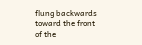flung backwards toward the front of the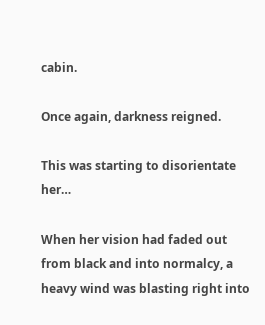cabin.

Once again, darkness reigned.

This was starting to disorientate her…

When her vision had faded out from black and into normalcy, a heavy wind was blasting right into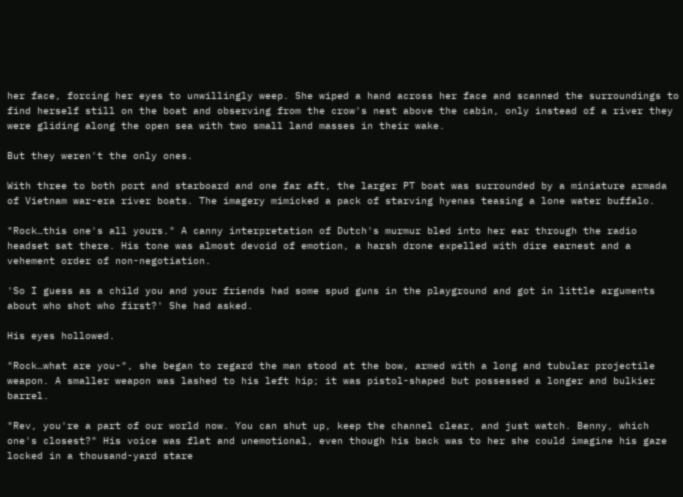her face, forcing her eyes to unwillingly weep. She wiped a hand across her face and scanned the surroundings to find herself still on the boat and observing from the crow's nest above the cabin, only instead of a river they were gliding along the open sea with two small land masses in their wake.

But they weren't the only ones.

With three to both port and starboard and one far aft, the larger PT boat was surrounded by a miniature armada of Vietnam war-era river boats. The imagery mimicked a pack of starving hyenas teasing a lone water buffalo.

"Rock…this one's all yours." A canny interpretation of Dutch's murmur bled into her ear through the radio headset sat there. His tone was almost devoid of emotion, a harsh drone expelled with dire earnest and a vehement order of non-negotiation.

'So I guess as a child you and your friends had some spud guns in the playground and got in little arguments about who shot who first?' She had asked.

His eyes hollowed.

"Rock…what are you-", she began to regard the man stood at the bow, armed with a long and tubular projectile weapon. A smaller weapon was lashed to his left hip; it was pistol-shaped but possessed a longer and bulkier barrel.

"Rev, you're a part of our world now. You can shut up, keep the channel clear, and just watch. Benny, which one's closest?" His voice was flat and unemotional, even though his back was to her she could imagine his gaze locked in a thousand-yard stare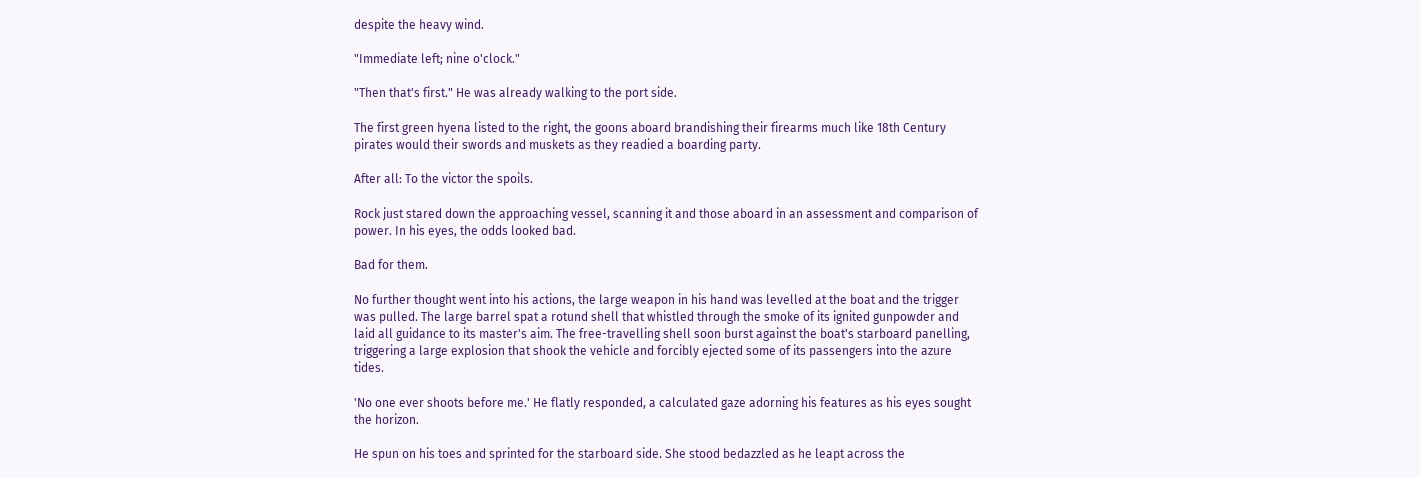despite the heavy wind.

"Immediate left; nine o'clock."

"Then that's first." He was already walking to the port side.

The first green hyena listed to the right, the goons aboard brandishing their firearms much like 18th Century pirates would their swords and muskets as they readied a boarding party.

After all: To the victor the spoils.

Rock just stared down the approaching vessel, scanning it and those aboard in an assessment and comparison of power. In his eyes, the odds looked bad.

Bad for them.

No further thought went into his actions, the large weapon in his hand was levelled at the boat and the trigger was pulled. The large barrel spat a rotund shell that whistled through the smoke of its ignited gunpowder and laid all guidance to its master's aim. The free-travelling shell soon burst against the boat's starboard panelling, triggering a large explosion that shook the vehicle and forcibly ejected some of its passengers into the azure tides.

'No one ever shoots before me.' He flatly responded, a calculated gaze adorning his features as his eyes sought the horizon.

He spun on his toes and sprinted for the starboard side. She stood bedazzled as he leapt across the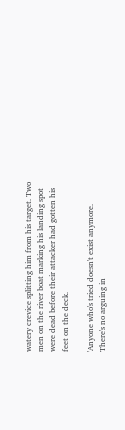watery crevice splitting him from his target. Two men on the river boat marking his landing spot were dead before their attacker had gotten his feet on the deck.

'Anyone who's tried doesn't exist anymore. There's no arguing in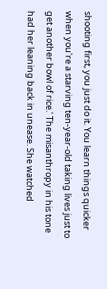shooting first, you just do it. You learn things quicker when you're a starving ten-year-old taking lives just to get another bowl of rice.' The misanthropy in his tone had her leaning back in unease. She watched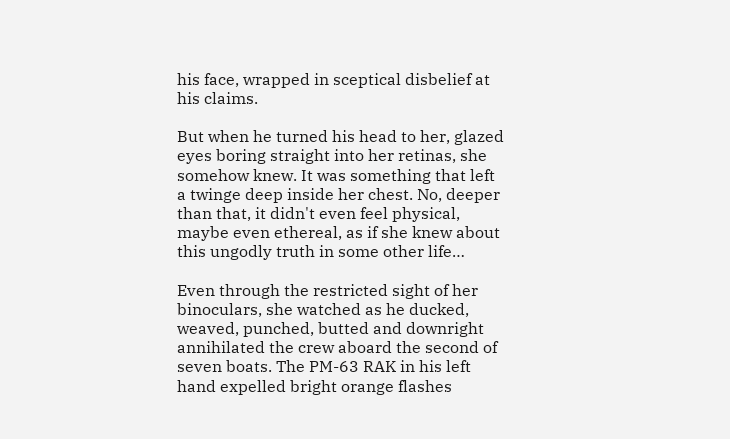his face, wrapped in sceptical disbelief at his claims.

But when he turned his head to her, glazed eyes boring straight into her retinas, she somehow knew. It was something that left a twinge deep inside her chest. No, deeper than that, it didn't even feel physical, maybe even ethereal, as if she knew about this ungodly truth in some other life…

Even through the restricted sight of her binoculars, she watched as he ducked, weaved, punched, butted and downright annihilated the crew aboard the second of seven boats. The PM-63 RAK in his left hand expelled bright orange flashes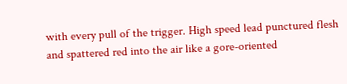with every pull of the trigger. High speed lead punctured flesh and spattered red into the air like a gore-oriented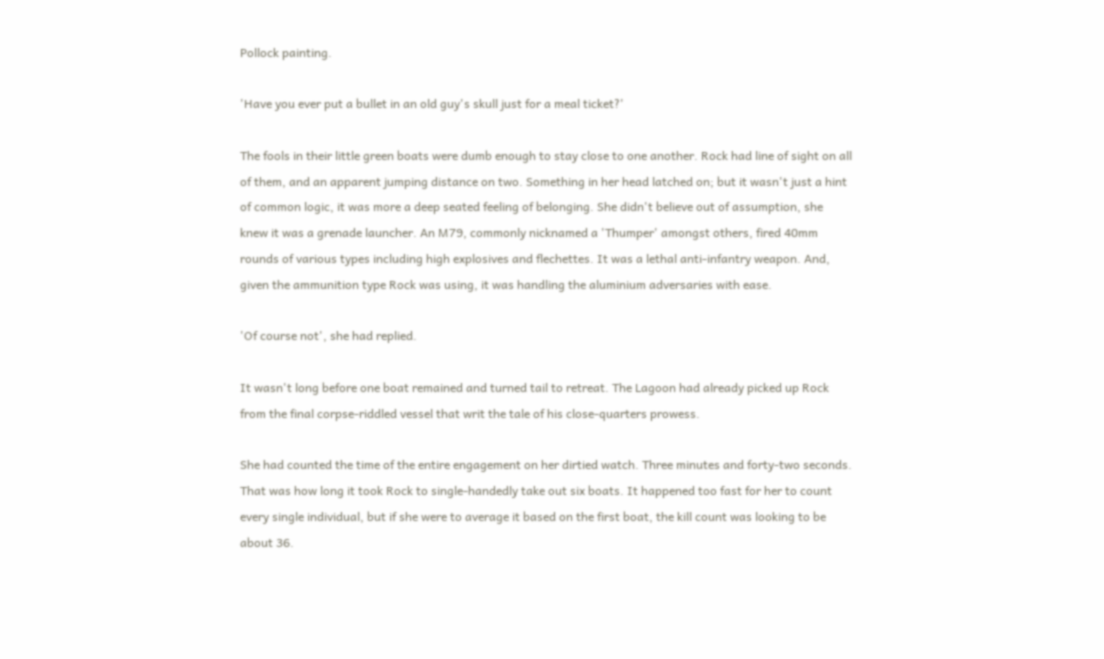Pollock painting.

'Have you ever put a bullet in an old guy's skull just for a meal ticket?'

The fools in their little green boats were dumb enough to stay close to one another. Rock had line of sight on all of them, and an apparent jumping distance on two. Something in her head latched on; but it wasn't just a hint of common logic, it was more a deep seated feeling of belonging. She didn't believe out of assumption, she knew it was a grenade launcher. An M79, commonly nicknamed a 'Thumper' amongst others, fired 40mm rounds of various types including high explosives and flechettes. It was a lethal anti-infantry weapon. And, given the ammunition type Rock was using, it was handling the aluminium adversaries with ease.

'Of course not', she had replied.

It wasn't long before one boat remained and turned tail to retreat. The Lagoon had already picked up Rock from the final corpse-riddled vessel that writ the tale of his close-quarters prowess.

She had counted the time of the entire engagement on her dirtied watch. Three minutes and forty-two seconds. That was how long it took Rock to single-handedly take out six boats. It happened too fast for her to count every single individual, but if she were to average it based on the first boat, the kill count was looking to be about 36.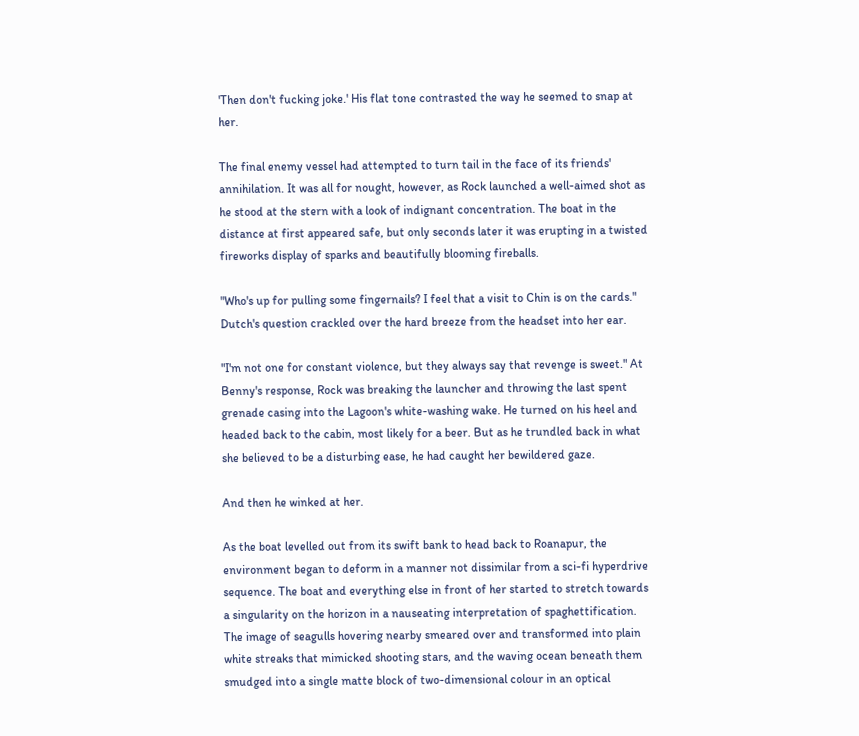'Then don't fucking joke.' His flat tone contrasted the way he seemed to snap at her.

The final enemy vessel had attempted to turn tail in the face of its friends' annihilation. It was all for nought, however, as Rock launched a well-aimed shot as he stood at the stern with a look of indignant concentration. The boat in the distance at first appeared safe, but only seconds later it was erupting in a twisted fireworks display of sparks and beautifully blooming fireballs.

"Who's up for pulling some fingernails? I feel that a visit to Chin is on the cards." Dutch's question crackled over the hard breeze from the headset into her ear.

"I'm not one for constant violence, but they always say that revenge is sweet." At Benny's response, Rock was breaking the launcher and throwing the last spent grenade casing into the Lagoon's white-washing wake. He turned on his heel and headed back to the cabin, most likely for a beer. But as he trundled back in what she believed to be a disturbing ease, he had caught her bewildered gaze.

And then he winked at her.

As the boat levelled out from its swift bank to head back to Roanapur, the environment began to deform in a manner not dissimilar from a sci-fi hyperdrive sequence. The boat and everything else in front of her started to stretch towards a singularity on the horizon in a nauseating interpretation of spaghettification. The image of seagulls hovering nearby smeared over and transformed into plain white streaks that mimicked shooting stars, and the waving ocean beneath them smudged into a single matte block of two-dimensional colour in an optical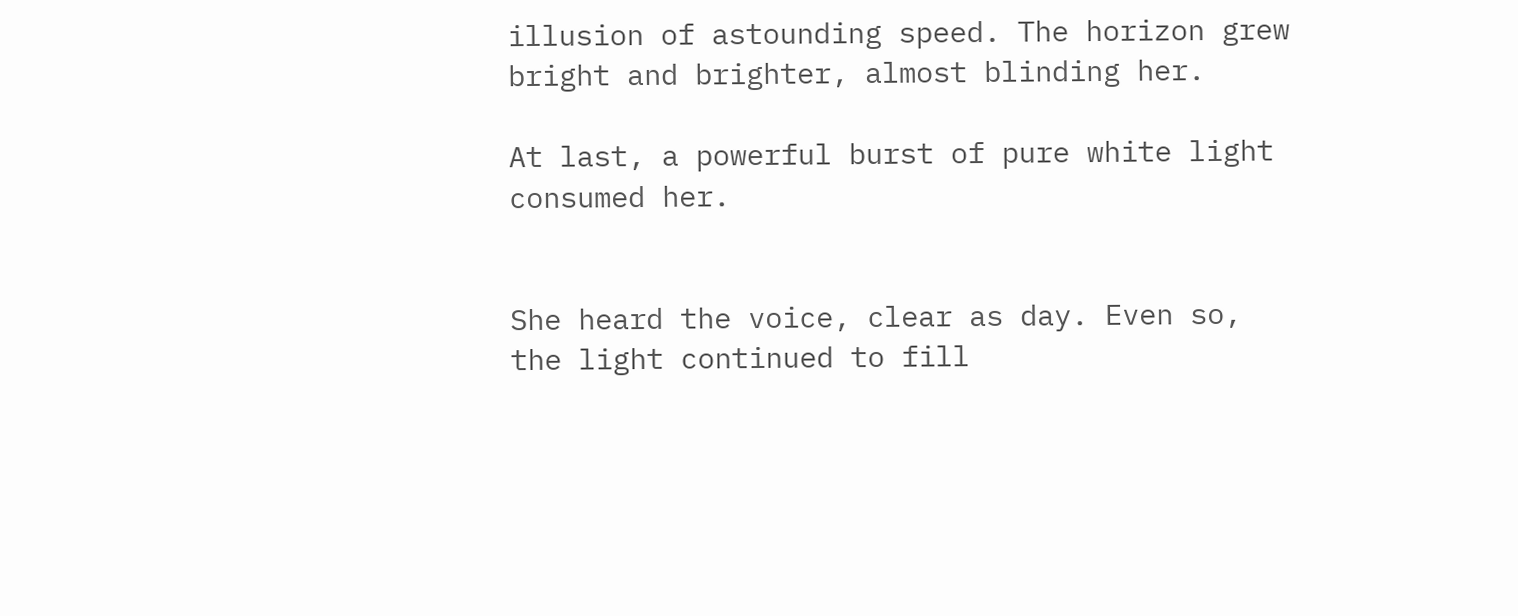illusion of astounding speed. The horizon grew bright and brighter, almost blinding her.

At last, a powerful burst of pure white light consumed her.


She heard the voice, clear as day. Even so, the light continued to fill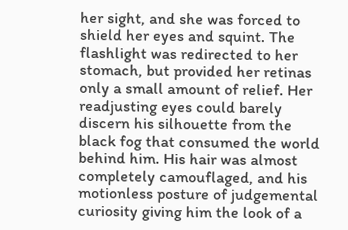her sight, and she was forced to shield her eyes and squint. The flashlight was redirected to her stomach, but provided her retinas only a small amount of relief. Her readjusting eyes could barely discern his silhouette from the black fog that consumed the world behind him. His hair was almost completely camouflaged, and his motionless posture of judgemental curiosity giving him the look of a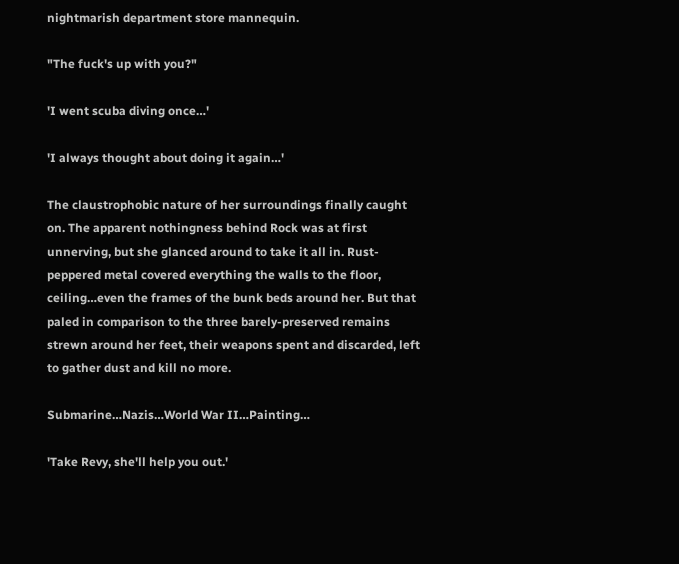nightmarish department store mannequin.

"The fuck's up with you?"

'I went scuba diving once…'

'I always thought about doing it again…'

The claustrophobic nature of her surroundings finally caught on. The apparent nothingness behind Rock was at first unnerving, but she glanced around to take it all in. Rust-peppered metal covered everything the walls to the floor, ceiling…even the frames of the bunk beds around her. But that paled in comparison to the three barely-preserved remains strewn around her feet, their weapons spent and discarded, left to gather dust and kill no more.

Submarine…Nazis…World War II…Painting…

'Take Revy, she'll help you out.'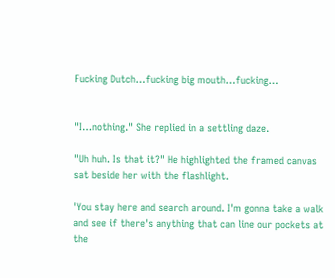Fucking Dutch…fucking big mouth…fucking…


"I…nothing." She replied in a settling daze.

"Uh huh. Is that it?" He highlighted the framed canvas sat beside her with the flashlight.

'You stay here and search around. I'm gonna take a walk and see if there's anything that can line our pockets at the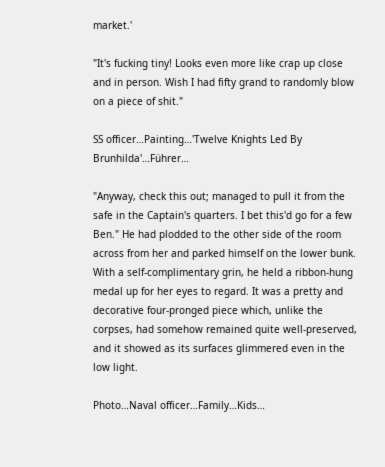market.'

"It's fucking tiny! Looks even more like crap up close and in person. Wish I had fifty grand to randomly blow on a piece of shit."

SS officer…Painting…'Twelve Knights Led By Brunhilda'…Führer…

"Anyway, check this out; managed to pull it from the safe in the Captain's quarters. I bet this'd go for a few Ben." He had plodded to the other side of the room across from her and parked himself on the lower bunk. With a self-complimentary grin, he held a ribbon-hung medal up for her eyes to regard. It was a pretty and decorative four-pronged piece which, unlike the corpses, had somehow remained quite well-preserved, and it showed as its surfaces glimmered even in the low light.

Photo…Naval officer…Family…Kids…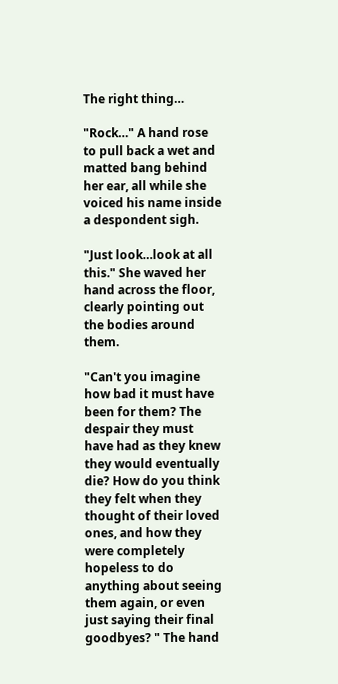The right thing…

"Rock…" A hand rose to pull back a wet and matted bang behind her ear, all while she voiced his name inside a despondent sigh.

"Just look…look at all this." She waved her hand across the floor, clearly pointing out the bodies around them.

"Can't you imagine how bad it must have been for them? The despair they must have had as they knew they would eventually die? How do you think they felt when they thought of their loved ones, and how they were completely hopeless to do anything about seeing them again, or even just saying their final goodbyes? " The hand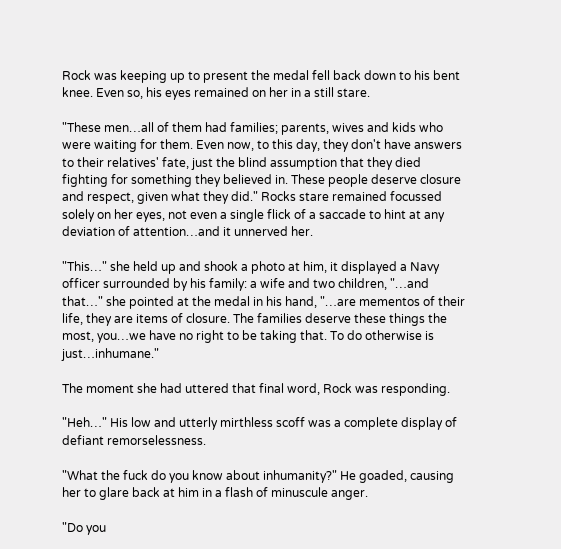Rock was keeping up to present the medal fell back down to his bent knee. Even so, his eyes remained on her in a still stare.

"These men…all of them had families; parents, wives and kids who were waiting for them. Even now, to this day, they don't have answers to their relatives' fate, just the blind assumption that they died fighting for something they believed in. These people deserve closure and respect, given what they did." Rocks stare remained focussed solely on her eyes, not even a single flick of a saccade to hint at any deviation of attention…and it unnerved her.

"This…" she held up and shook a photo at him, it displayed a Navy officer surrounded by his family: a wife and two children, "…and that…" she pointed at the medal in his hand, "…are mementos of their life, they are items of closure. The families deserve these things the most, you…we have no right to be taking that. To do otherwise is just…inhumane."

The moment she had uttered that final word, Rock was responding.

"Heh…" His low and utterly mirthless scoff was a complete display of defiant remorselessness.

"What the fuck do you know about inhumanity?" He goaded, causing her to glare back at him in a flash of minuscule anger.

"Do you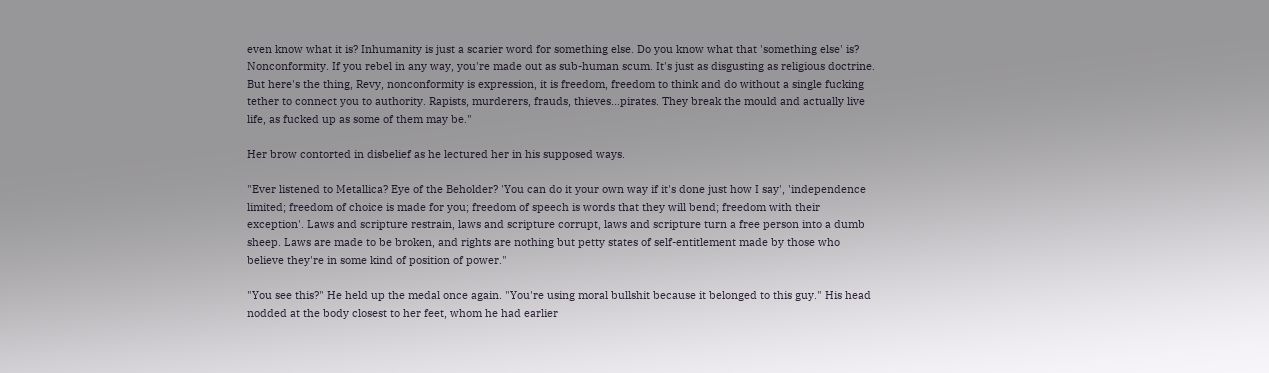even know what it is? Inhumanity is just a scarier word for something else. Do you know what that 'something else' is? Nonconformity. If you rebel in any way, you're made out as sub-human scum. It's just as disgusting as religious doctrine. But here's the thing, Revy, nonconformity is expression, it is freedom, freedom to think and do without a single fucking tether to connect you to authority. Rapists, murderers, frauds, thieves…pirates. They break the mould and actually live life, as fucked up as some of them may be."

Her brow contorted in disbelief as he lectured her in his supposed ways.

"Ever listened to Metallica? Eye of the Beholder? 'You can do it your own way if it's done just how I say', 'independence limited; freedom of choice is made for you; freedom of speech is words that they will bend; freedom with their exception'. Laws and scripture restrain, laws and scripture corrupt, laws and scripture turn a free person into a dumb sheep. Laws are made to be broken, and rights are nothing but petty states of self-entitlement made by those who believe they're in some kind of position of power."

"You see this?" He held up the medal once again. "You're using moral bullshit because it belonged to this guy." His head nodded at the body closest to her feet, whom he had earlier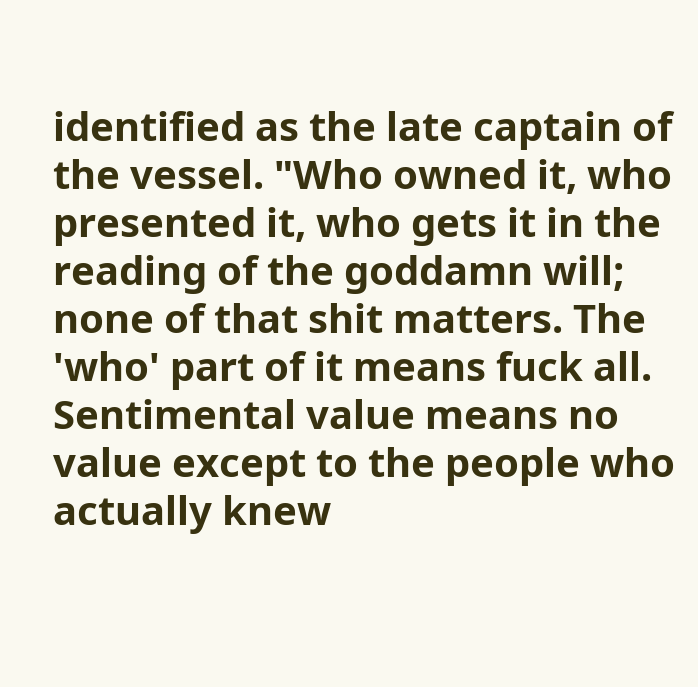identified as the late captain of the vessel. "Who owned it, who presented it, who gets it in the reading of the goddamn will; none of that shit matters. The 'who' part of it means fuck all. Sentimental value means no value except to the people who actually knew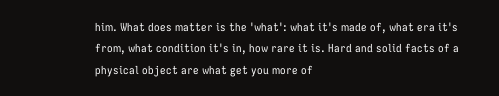him. What does matter is the 'what': what it's made of, what era it's from, what condition it's in, how rare it is. Hard and solid facts of a physical object are what get you more of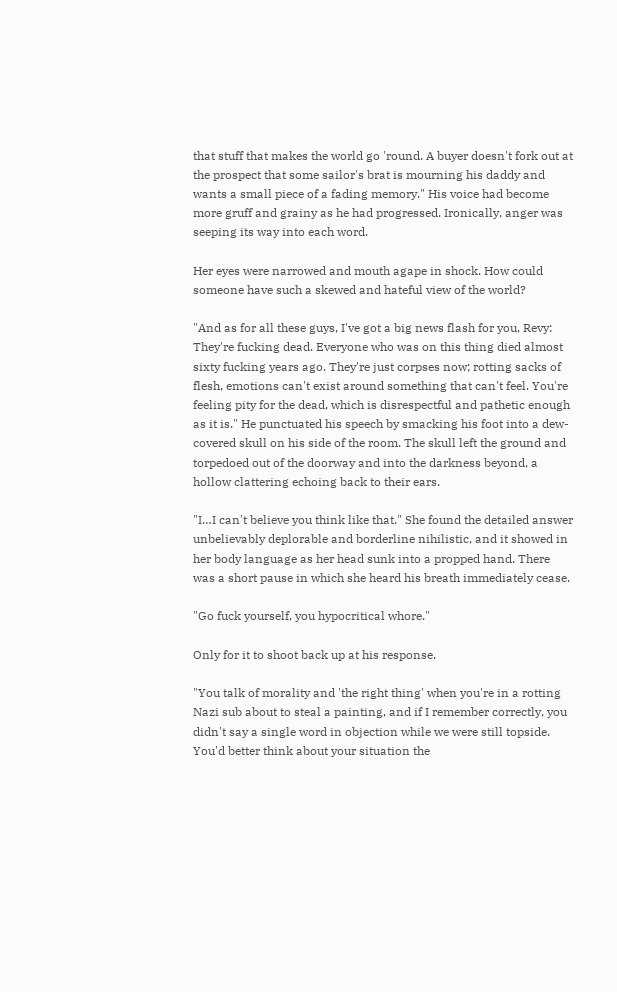that stuff that makes the world go 'round. A buyer doesn't fork out at the prospect that some sailor's brat is mourning his daddy and wants a small piece of a fading memory." His voice had become more gruff and grainy as he had progressed. Ironically, anger was seeping its way into each word.

Her eyes were narrowed and mouth agape in shock. How could someone have such a skewed and hateful view of the world?

"And as for all these guys, I've got a big news flash for you, Revy: They're fucking dead. Everyone who was on this thing died almost sixty fucking years ago. They're just corpses now; rotting sacks of flesh, emotions can't exist around something that can't feel. You're feeling pity for the dead, which is disrespectful and pathetic enough as it is." He punctuated his speech by smacking his foot into a dew-covered skull on his side of the room. The skull left the ground and torpedoed out of the doorway and into the darkness beyond, a hollow clattering echoing back to their ears.

"I…I can't believe you think like that." She found the detailed answer unbelievably deplorable and borderline nihilistic, and it showed in her body language as her head sunk into a propped hand. There was a short pause in which she heard his breath immediately cease.

"Go fuck yourself, you hypocritical whore."

Only for it to shoot back up at his response.

"You talk of morality and 'the right thing' when you're in a rotting Nazi sub about to steal a painting, and if I remember correctly, you didn't say a single word in objection while we were still topside. You'd better think about your situation the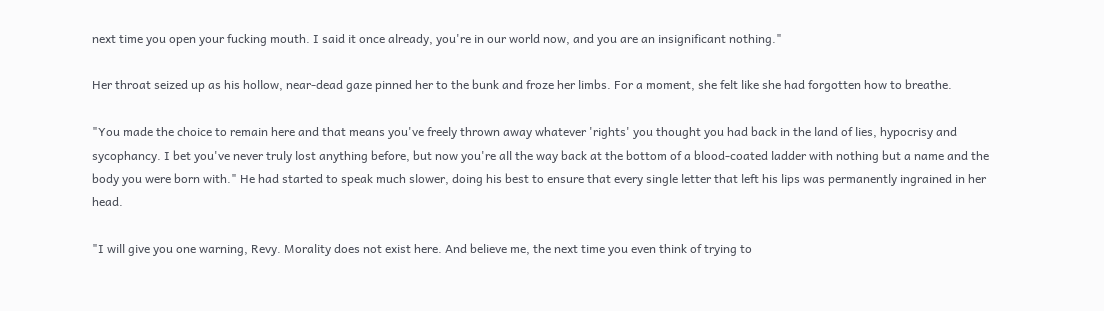next time you open your fucking mouth. I said it once already, you're in our world now, and you are an insignificant nothing."

Her throat seized up as his hollow, near-dead gaze pinned her to the bunk and froze her limbs. For a moment, she felt like she had forgotten how to breathe.

"You made the choice to remain here and that means you've freely thrown away whatever 'rights' you thought you had back in the land of lies, hypocrisy and sycophancy. I bet you've never truly lost anything before, but now you're all the way back at the bottom of a blood-coated ladder with nothing but a name and the body you were born with." He had started to speak much slower, doing his best to ensure that every single letter that left his lips was permanently ingrained in her head.

"I will give you one warning, Revy. Morality does not exist here. And believe me, the next time you even think of trying to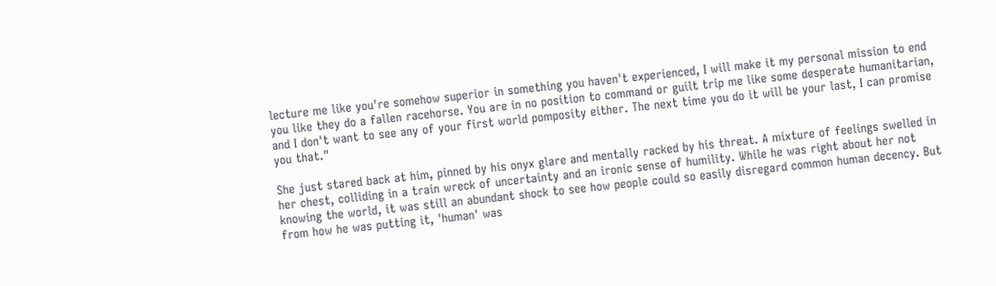lecture me like you're somehow superior in something you haven't experienced, I will make it my personal mission to end you like they do a fallen racehorse. You are in no position to command or guilt trip me like some desperate humanitarian, and I don't want to see any of your first world pomposity either. The next time you do it will be your last, I can promise you that."

She just stared back at him, pinned by his onyx glare and mentally racked by his threat. A mixture of feelings swelled in her chest, colliding in a train wreck of uncertainty and an ironic sense of humility. While he was right about her not knowing the world, it was still an abundant shock to see how people could so easily disregard common human decency. But from how he was putting it, 'human' was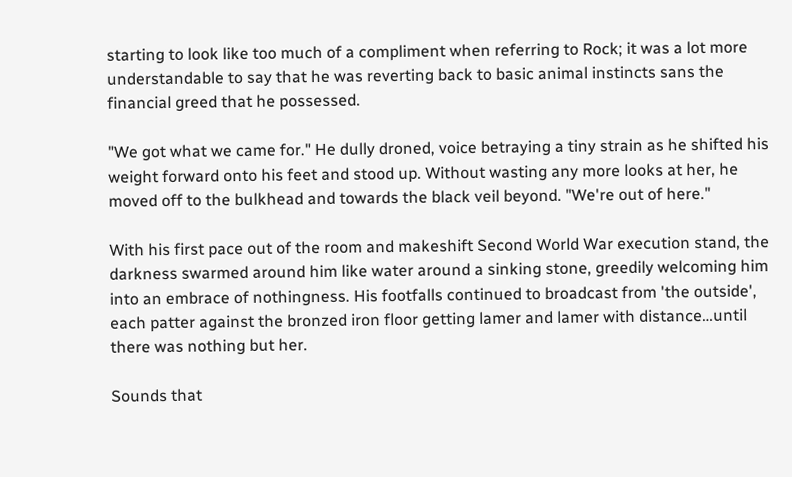starting to look like too much of a compliment when referring to Rock; it was a lot more understandable to say that he was reverting back to basic animal instincts sans the financial greed that he possessed.

"We got what we came for." He dully droned, voice betraying a tiny strain as he shifted his weight forward onto his feet and stood up. Without wasting any more looks at her, he moved off to the bulkhead and towards the black veil beyond. "We're out of here."

With his first pace out of the room and makeshift Second World War execution stand, the darkness swarmed around him like water around a sinking stone, greedily welcoming him into an embrace of nothingness. His footfalls continued to broadcast from 'the outside', each patter against the bronzed iron floor getting lamer and lamer with distance…until there was nothing but her.

Sounds that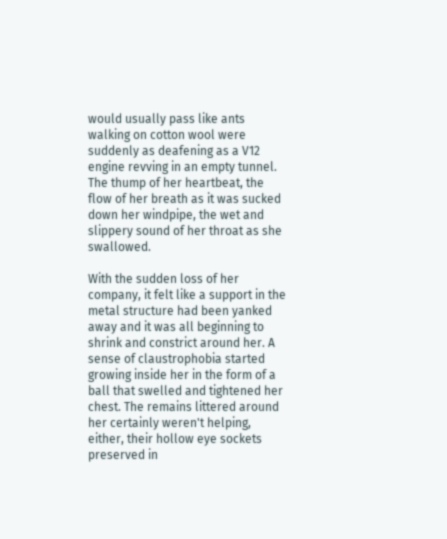would usually pass like ants walking on cotton wool were suddenly as deafening as a V12 engine revving in an empty tunnel. The thump of her heartbeat, the flow of her breath as it was sucked down her windpipe, the wet and slippery sound of her throat as she swallowed.

With the sudden loss of her company, it felt like a support in the metal structure had been yanked away and it was all beginning to shrink and constrict around her. A sense of claustrophobia started growing inside her in the form of a ball that swelled and tightened her chest. The remains littered around her certainly weren't helping, either, their hollow eye sockets preserved in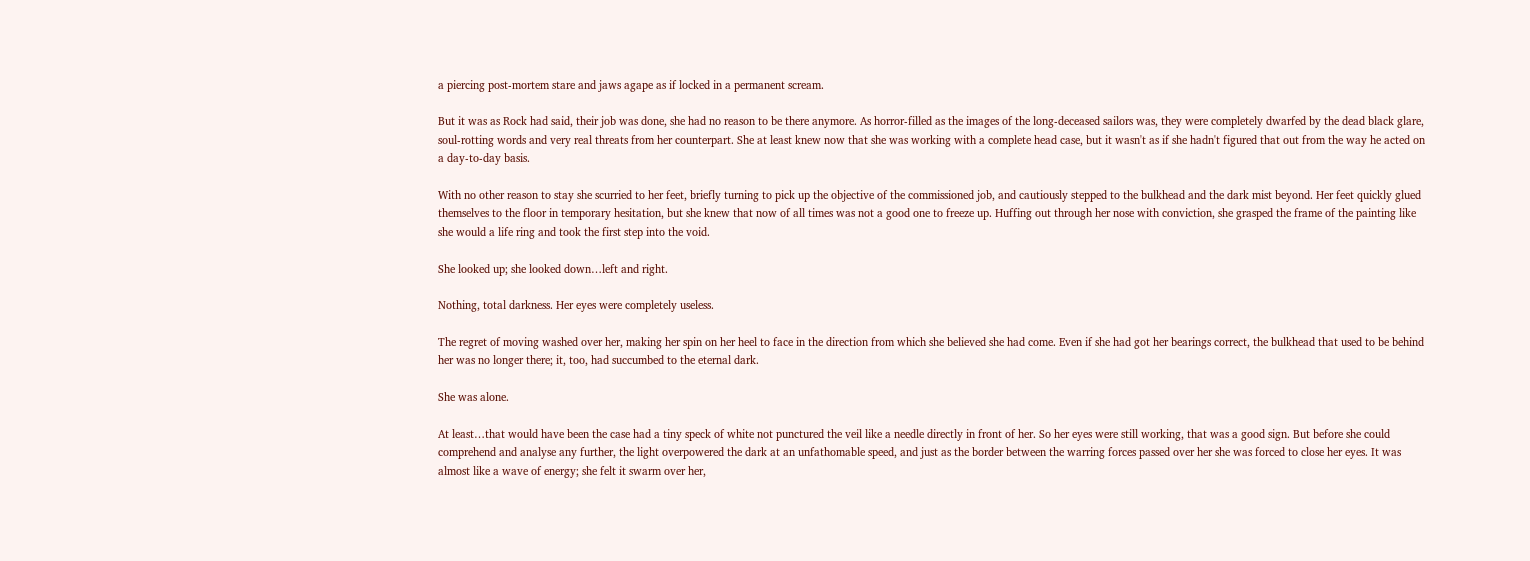a piercing post-mortem stare and jaws agape as if locked in a permanent scream.

But it was as Rock had said, their job was done, she had no reason to be there anymore. As horror-filled as the images of the long-deceased sailors was, they were completely dwarfed by the dead black glare, soul-rotting words and very real threats from her counterpart. She at least knew now that she was working with a complete head case, but it wasn't as if she hadn't figured that out from the way he acted on a day-to-day basis.

With no other reason to stay she scurried to her feet, briefly turning to pick up the objective of the commissioned job, and cautiously stepped to the bulkhead and the dark mist beyond. Her feet quickly glued themselves to the floor in temporary hesitation, but she knew that now of all times was not a good one to freeze up. Huffing out through her nose with conviction, she grasped the frame of the painting like she would a life ring and took the first step into the void.

She looked up; she looked down…left and right.

Nothing, total darkness. Her eyes were completely useless.

The regret of moving washed over her, making her spin on her heel to face in the direction from which she believed she had come. Even if she had got her bearings correct, the bulkhead that used to be behind her was no longer there; it, too, had succumbed to the eternal dark.

She was alone.

At least…that would have been the case had a tiny speck of white not punctured the veil like a needle directly in front of her. So her eyes were still working, that was a good sign. But before she could comprehend and analyse any further, the light overpowered the dark at an unfathomable speed, and just as the border between the warring forces passed over her she was forced to close her eyes. It was almost like a wave of energy; she felt it swarm over her,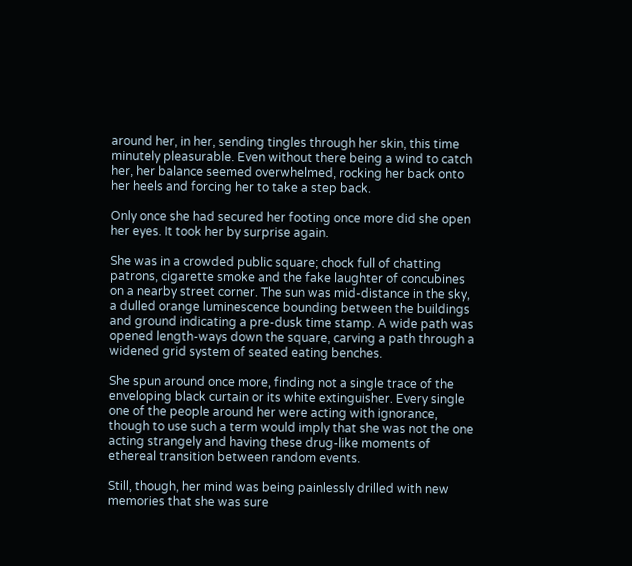around her, in her, sending tingles through her skin, this time minutely pleasurable. Even without there being a wind to catch her, her balance seemed overwhelmed, rocking her back onto her heels and forcing her to take a step back.

Only once she had secured her footing once more did she open her eyes. It took her by surprise again.

She was in a crowded public square; chock full of chatting patrons, cigarette smoke and the fake laughter of concubines on a nearby street corner. The sun was mid-distance in the sky, a dulled orange luminescence bounding between the buildings and ground indicating a pre-dusk time stamp. A wide path was opened length-ways down the square, carving a path through a widened grid system of seated eating benches.

She spun around once more, finding not a single trace of the enveloping black curtain or its white extinguisher. Every single one of the people around her were acting with ignorance, though to use such a term would imply that she was not the one acting strangely and having these drug-like moments of ethereal transition between random events.

Still, though, her mind was being painlessly drilled with new memories that she was sure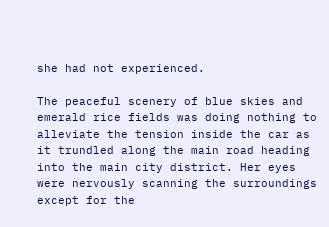she had not experienced.

The peaceful scenery of blue skies and emerald rice fields was doing nothing to alleviate the tension inside the car as it trundled along the main road heading into the main city district. Her eyes were nervously scanning the surroundings except for the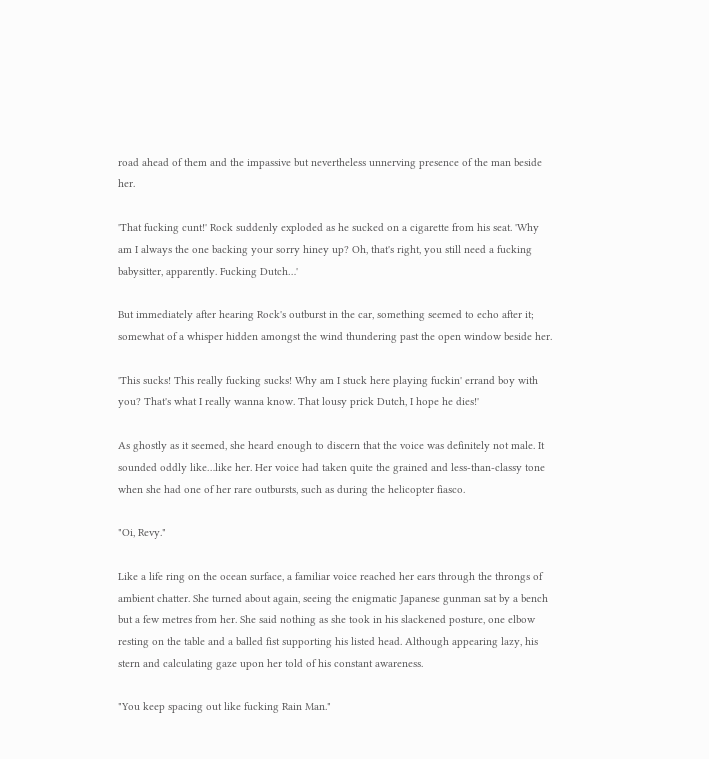road ahead of them and the impassive but nevertheless unnerving presence of the man beside her.

'That fucking cunt!' Rock suddenly exploded as he sucked on a cigarette from his seat. 'Why am I always the one backing your sorry hiney up? Oh, that's right, you still need a fucking babysitter, apparently. Fucking Dutch…'

But immediately after hearing Rock's outburst in the car, something seemed to echo after it; somewhat of a whisper hidden amongst the wind thundering past the open window beside her.

'This sucks! This really fucking sucks! Why am I stuck here playing fuckin' errand boy with you? That's what I really wanna know. That lousy prick Dutch, I hope he dies!'

As ghostly as it seemed, she heard enough to discern that the voice was definitely not male. It sounded oddly like…like her. Her voice had taken quite the grained and less-than-classy tone when she had one of her rare outbursts, such as during the helicopter fiasco.

"Oi, Revy."

Like a life ring on the ocean surface, a familiar voice reached her ears through the throngs of ambient chatter. She turned about again, seeing the enigmatic Japanese gunman sat by a bench but a few metres from her. She said nothing as she took in his slackened posture, one elbow resting on the table and a balled fist supporting his listed head. Although appearing lazy, his stern and calculating gaze upon her told of his constant awareness.

"You keep spacing out like fucking Rain Man."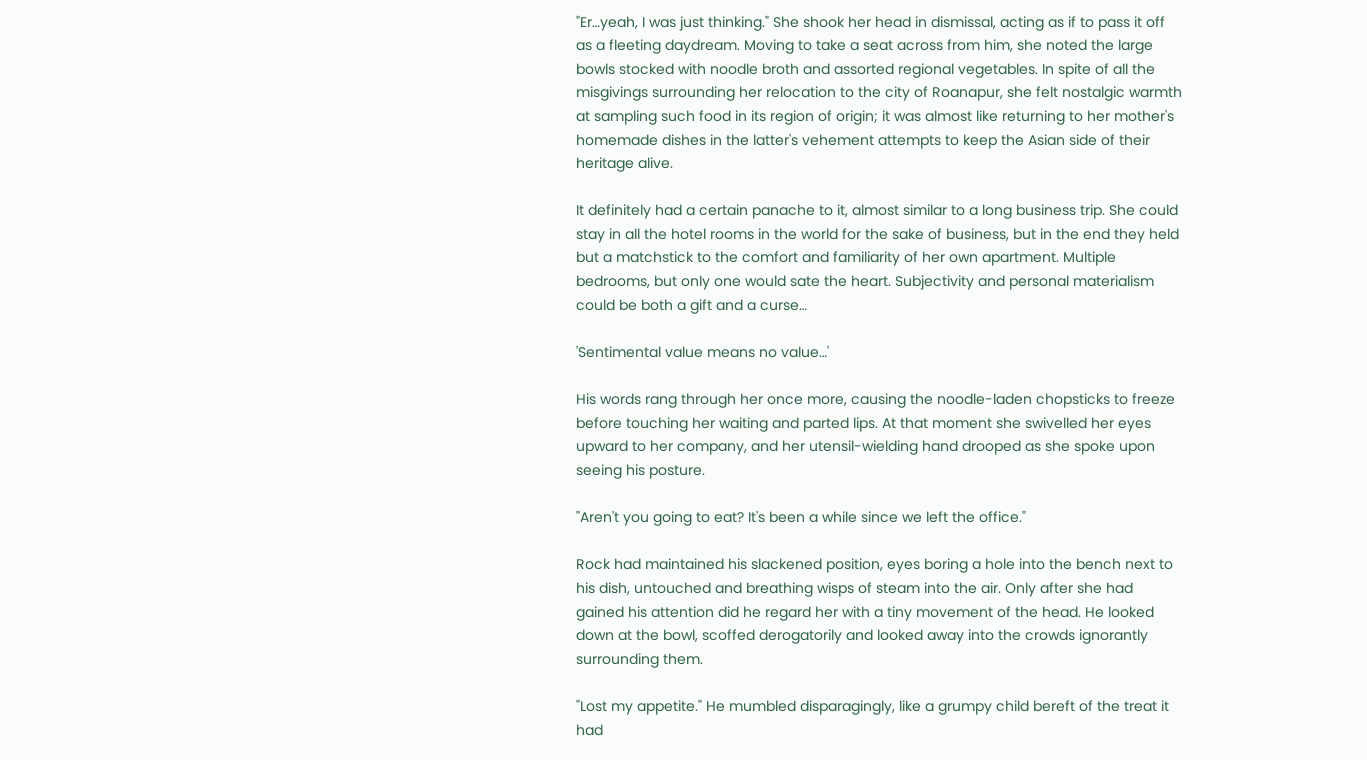"Er…yeah, I was just thinking." She shook her head in dismissal, acting as if to pass it off as a fleeting daydream. Moving to take a seat across from him, she noted the large bowls stocked with noodle broth and assorted regional vegetables. In spite of all the misgivings surrounding her relocation to the city of Roanapur, she felt nostalgic warmth at sampling such food in its region of origin; it was almost like returning to her mother's homemade dishes in the latter's vehement attempts to keep the Asian side of their heritage alive.

It definitely had a certain panache to it, almost similar to a long business trip. She could stay in all the hotel rooms in the world for the sake of business, but in the end they held but a matchstick to the comfort and familiarity of her own apartment. Multiple bedrooms, but only one would sate the heart. Subjectivity and personal materialism could be both a gift and a curse…

'Sentimental value means no value…'

His words rang through her once more, causing the noodle-laden chopsticks to freeze before touching her waiting and parted lips. At that moment she swivelled her eyes upward to her company, and her utensil-wielding hand drooped as she spoke upon seeing his posture.

"Aren't you going to eat? It's been a while since we left the office."

Rock had maintained his slackened position, eyes boring a hole into the bench next to his dish, untouched and breathing wisps of steam into the air. Only after she had gained his attention did he regard her with a tiny movement of the head. He looked down at the bowl, scoffed derogatorily and looked away into the crowds ignorantly surrounding them.

"Lost my appetite." He mumbled disparagingly, like a grumpy child bereft of the treat it had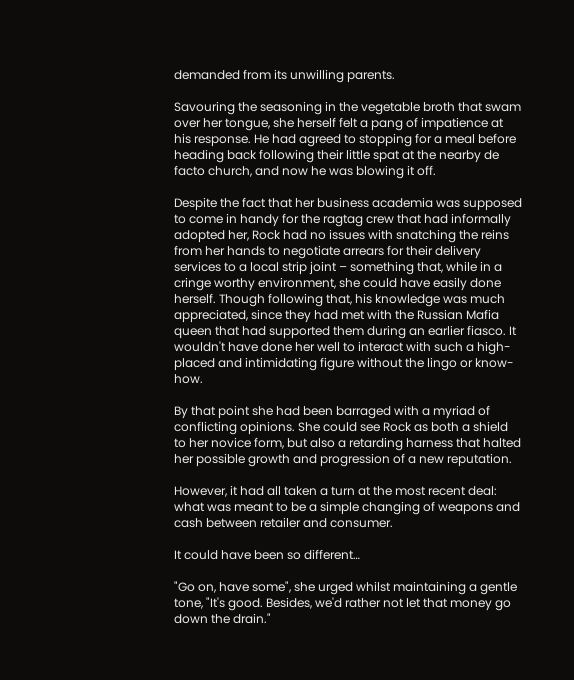demanded from its unwilling parents.

Savouring the seasoning in the vegetable broth that swam over her tongue, she herself felt a pang of impatience at his response. He had agreed to stopping for a meal before heading back following their little spat at the nearby de facto church, and now he was blowing it off.

Despite the fact that her business academia was supposed to come in handy for the ragtag crew that had informally adopted her, Rock had no issues with snatching the reins from her hands to negotiate arrears for their delivery services to a local strip joint – something that, while in a cringe worthy environment, she could have easily done herself. Though following that, his knowledge was much appreciated, since they had met with the Russian Mafia queen that had supported them during an earlier fiasco. It wouldn't have done her well to interact with such a high-placed and intimidating figure without the lingo or know-how.

By that point she had been barraged with a myriad of conflicting opinions. She could see Rock as both a shield to her novice form, but also a retarding harness that halted her possible growth and progression of a new reputation.

However, it had all taken a turn at the most recent deal: what was meant to be a simple changing of weapons and cash between retailer and consumer.

It could have been so different…

"Go on, have some", she urged whilst maintaining a gentle tone, "It's good. Besides, we'd rather not let that money go down the drain."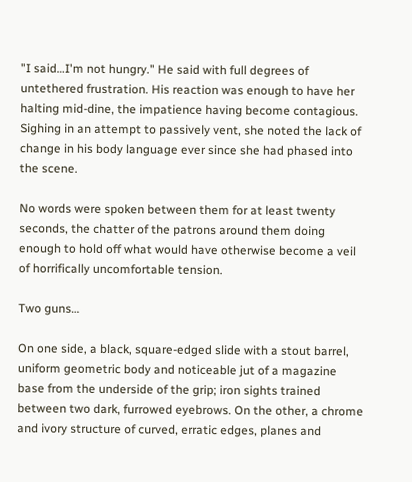"I said…I'm not hungry." He said with full degrees of untethered frustration. His reaction was enough to have her halting mid-dine, the impatience having become contagious. Sighing in an attempt to passively vent, she noted the lack of change in his body language ever since she had phased into the scene.

No words were spoken between them for at least twenty seconds, the chatter of the patrons around them doing enough to hold off what would have otherwise become a veil of horrifically uncomfortable tension.

Two guns…

On one side, a black, square-edged slide with a stout barrel, uniform geometric body and noticeable jut of a magazine base from the underside of the grip; iron sights trained between two dark, furrowed eyebrows. On the other, a chrome and ivory structure of curved, erratic edges, planes and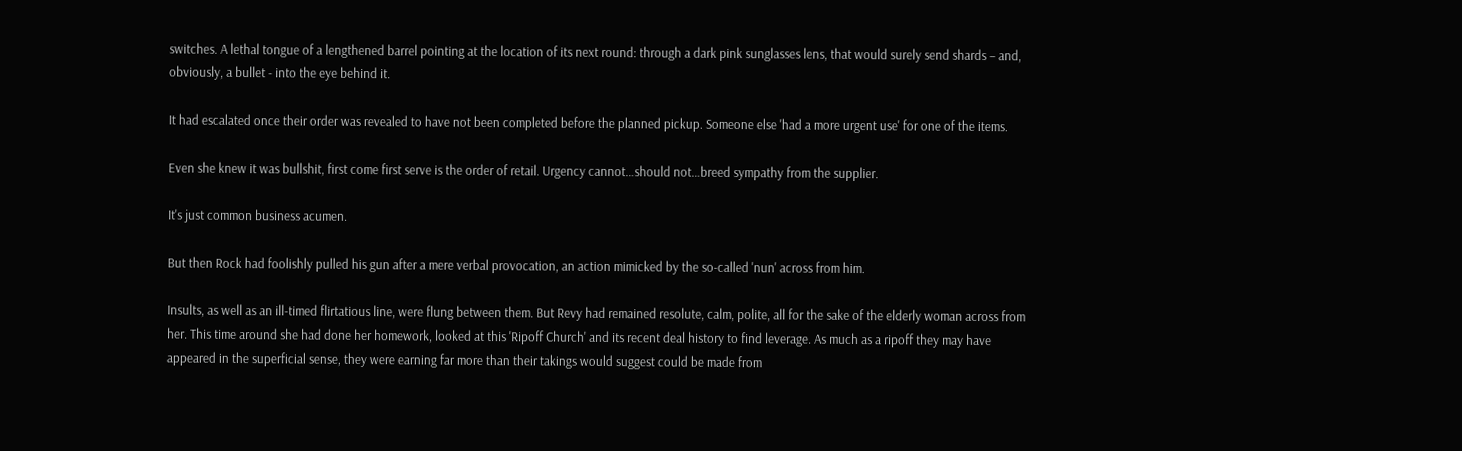switches. A lethal tongue of a lengthened barrel pointing at the location of its next round: through a dark pink sunglasses lens, that would surely send shards – and, obviously, a bullet - into the eye behind it.

It had escalated once their order was revealed to have not been completed before the planned pickup. Someone else 'had a more urgent use' for one of the items.

Even she knew it was bullshit, first come first serve is the order of retail. Urgency cannot…should not…breed sympathy from the supplier.

It's just common business acumen.

But then Rock had foolishly pulled his gun after a mere verbal provocation, an action mimicked by the so-called 'nun' across from him.

Insults, as well as an ill-timed flirtatious line, were flung between them. But Revy had remained resolute, calm, polite, all for the sake of the elderly woman across from her. This time around she had done her homework, looked at this 'Ripoff Church' and its recent deal history to find leverage. As much as a ripoff they may have appeared in the superficial sense, they were earning far more than their takings would suggest could be made from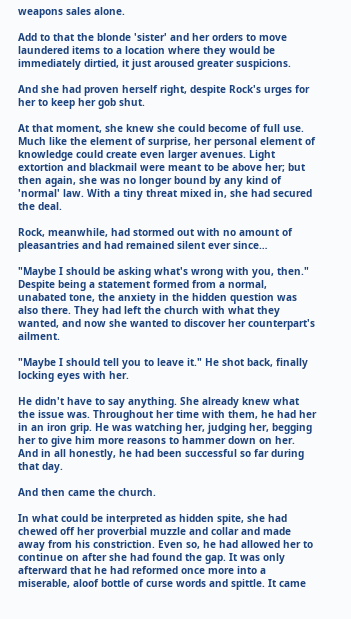weapons sales alone.

Add to that the blonde 'sister' and her orders to move laundered items to a location where they would be immediately dirtied, it just aroused greater suspicions.

And she had proven herself right, despite Rock's urges for her to keep her gob shut.

At that moment, she knew she could become of full use. Much like the element of surprise, her personal element of knowledge could create even larger avenues. Light extortion and blackmail were meant to be above her; but then again, she was no longer bound by any kind of 'normal' law. With a tiny threat mixed in, she had secured the deal.

Rock, meanwhile, had stormed out with no amount of pleasantries and had remained silent ever since…

"Maybe I should be asking what's wrong with you, then." Despite being a statement formed from a normal, unabated tone, the anxiety in the hidden question was also there. They had left the church with what they wanted, and now she wanted to discover her counterpart's ailment.

"Maybe I should tell you to leave it." He shot back, finally locking eyes with her.

He didn't have to say anything. She already knew what the issue was. Throughout her time with them, he had her in an iron grip. He was watching her, judging her, begging her to give him more reasons to hammer down on her. And in all honestly, he had been successful so far during that day.

And then came the church.

In what could be interpreted as hidden spite, she had chewed off her proverbial muzzle and collar and made away from his constriction. Even so, he had allowed her to continue on after she had found the gap. It was only afterward that he had reformed once more into a miserable, aloof bottle of curse words and spittle. It came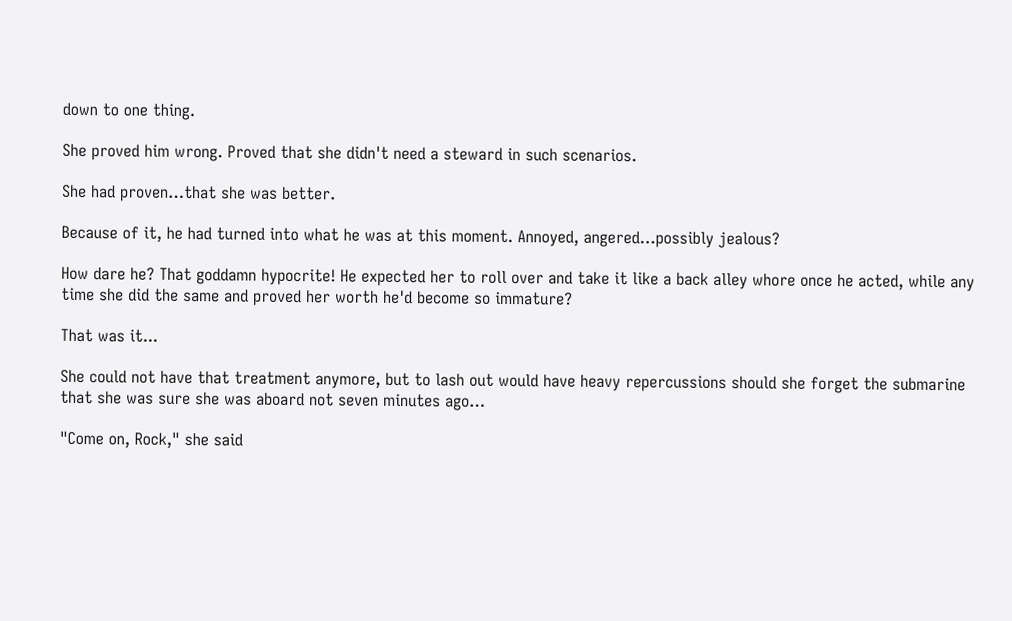down to one thing.

She proved him wrong. Proved that she didn't need a steward in such scenarios.

She had proven…that she was better.

Because of it, he had turned into what he was at this moment. Annoyed, angered…possibly jealous?

How dare he? That goddamn hypocrite! He expected her to roll over and take it like a back alley whore once he acted, while any time she did the same and proved her worth he'd become so immature?

That was it...

She could not have that treatment anymore, but to lash out would have heavy repercussions should she forget the submarine that she was sure she was aboard not seven minutes ago…

"Come on, Rock," she said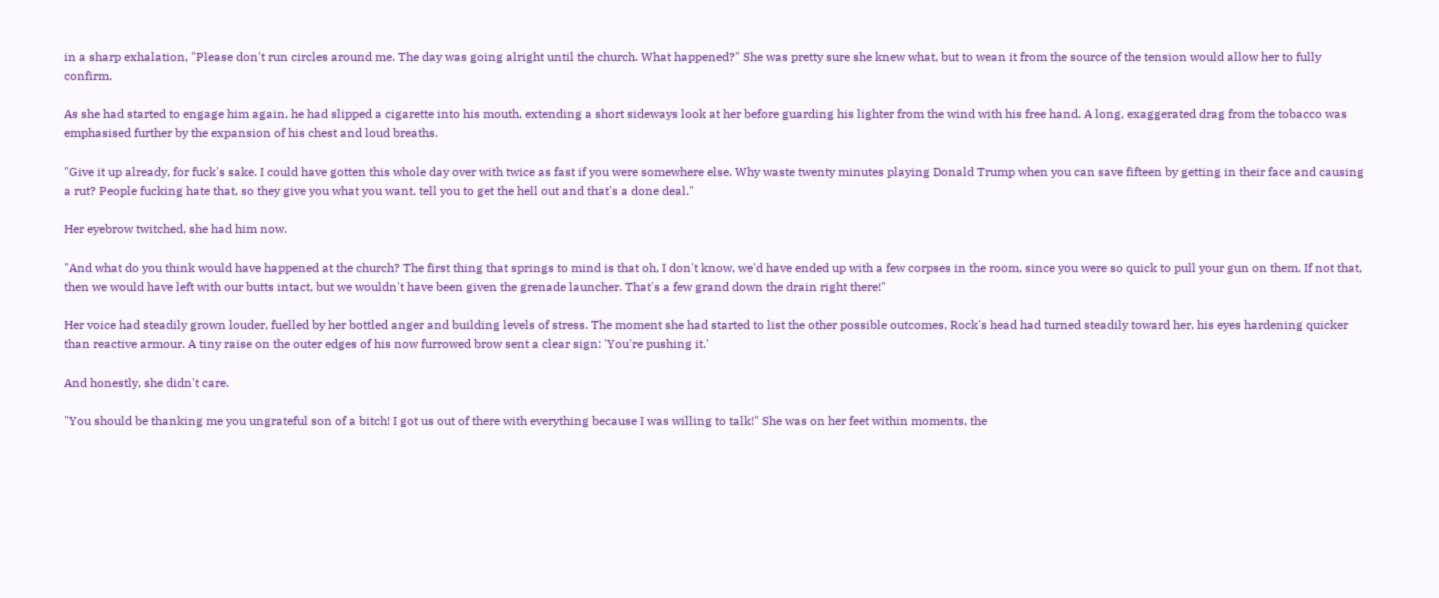in a sharp exhalation, "Please don't run circles around me. The day was going alright until the church. What happened?" She was pretty sure she knew what, but to wean it from the source of the tension would allow her to fully confirm.

As she had started to engage him again, he had slipped a cigarette into his mouth, extending a short sideways look at her before guarding his lighter from the wind with his free hand. A long, exaggerated drag from the tobacco was emphasised further by the expansion of his chest and loud breaths.

"Give it up already, for fuck's sake. I could have gotten this whole day over with twice as fast if you were somewhere else. Why waste twenty minutes playing Donald Trump when you can save fifteen by getting in their face and causing a rut? People fucking hate that, so they give you what you want, tell you to get the hell out and that's a done deal."

Her eyebrow twitched, she had him now.

"And what do you think would have happened at the church? The first thing that springs to mind is that oh, I don't know, we'd have ended up with a few corpses in the room, since you were so quick to pull your gun on them. If not that, then we would have left with our butts intact, but we wouldn't have been given the grenade launcher. That's a few grand down the drain right there!"

Her voice had steadily grown louder, fuelled by her bottled anger and building levels of stress. The moment she had started to list the other possible outcomes, Rock's head had turned steadily toward her, his eyes hardening quicker than reactive armour. A tiny raise on the outer edges of his now furrowed brow sent a clear sign: 'You're pushing it.'

And honestly, she didn't care.

"You should be thanking me you ungrateful son of a bitch! I got us out of there with everything because I was willing to talk!" She was on her feet within moments, the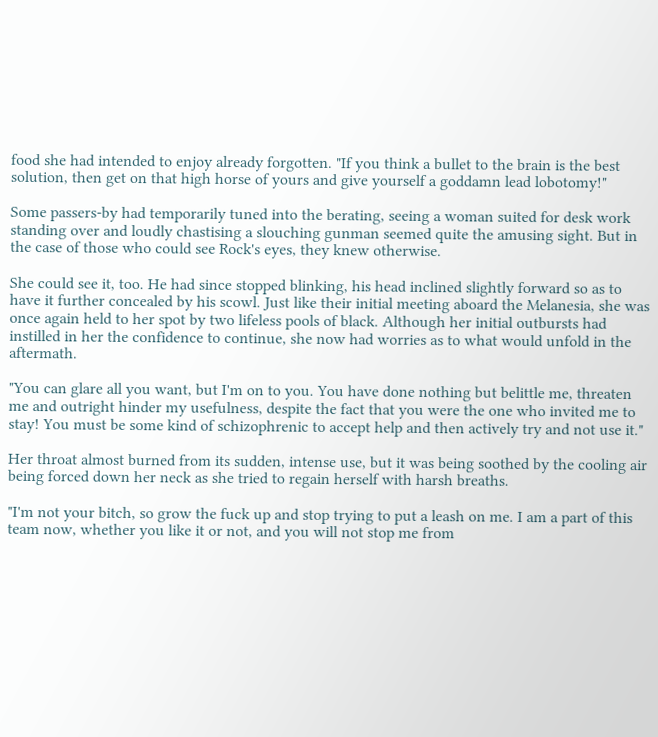food she had intended to enjoy already forgotten. "If you think a bullet to the brain is the best solution, then get on that high horse of yours and give yourself a goddamn lead lobotomy!"

Some passers-by had temporarily tuned into the berating, seeing a woman suited for desk work standing over and loudly chastising a slouching gunman seemed quite the amusing sight. But in the case of those who could see Rock's eyes, they knew otherwise.

She could see it, too. He had since stopped blinking, his head inclined slightly forward so as to have it further concealed by his scowl. Just like their initial meeting aboard the Melanesia, she was once again held to her spot by two lifeless pools of black. Although her initial outbursts had instilled in her the confidence to continue, she now had worries as to what would unfold in the aftermath.

"You can glare all you want, but I'm on to you. You have done nothing but belittle me, threaten me and outright hinder my usefulness, despite the fact that you were the one who invited me to stay! You must be some kind of schizophrenic to accept help and then actively try and not use it."

Her throat almost burned from its sudden, intense use, but it was being soothed by the cooling air being forced down her neck as she tried to regain herself with harsh breaths.

"I'm not your bitch, so grow the fuck up and stop trying to put a leash on me. I am a part of this team now, whether you like it or not, and you will not stop me from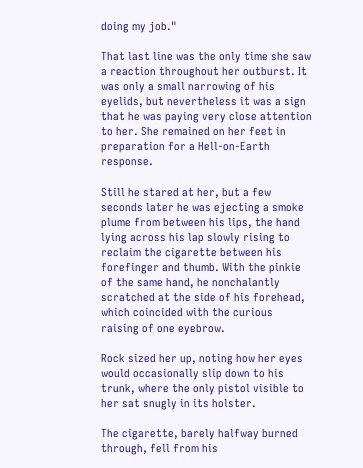doing my job."

That last line was the only time she saw a reaction throughout her outburst. It was only a small narrowing of his eyelids, but nevertheless it was a sign that he was paying very close attention to her. She remained on her feet in preparation for a Hell-on-Earth response.

Still he stared at her, but a few seconds later he was ejecting a smoke plume from between his lips, the hand lying across his lap slowly rising to reclaim the cigarette between his forefinger and thumb. With the pinkie of the same hand, he nonchalantly scratched at the side of his forehead, which coincided with the curious raising of one eyebrow.

Rock sized her up, noting how her eyes would occasionally slip down to his trunk, where the only pistol visible to her sat snugly in its holster.

The cigarette, barely halfway burned through, fell from his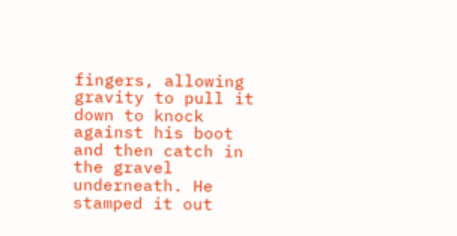fingers, allowing gravity to pull it down to knock against his boot and then catch in the gravel underneath. He stamped it out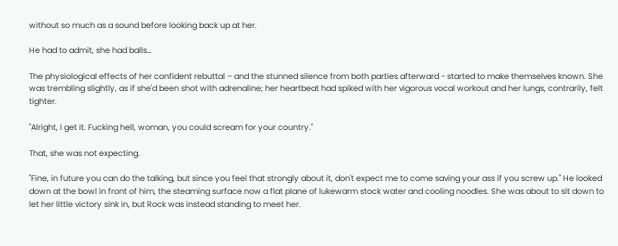without so much as a sound before looking back up at her.

He had to admit, she had balls…

The physiological effects of her confident rebuttal – and the stunned silence from both parties afterward - started to make themselves known. She was trembling slightly, as if she'd been shot with adrenaline; her heartbeat had spiked with her vigorous vocal workout and her lungs, contrarily, felt tighter.

"Alright, I get it. Fucking hell, woman, you could scream for your country."

That, she was not expecting.

"Fine, in future you can do the talking, but since you feel that strongly about it, don't expect me to come saving your ass if you screw up." He looked down at the bowl in front of him, the steaming surface now a flat plane of lukewarm stock water and cooling noodles. She was about to sit down to let her little victory sink in, but Rock was instead standing to meet her.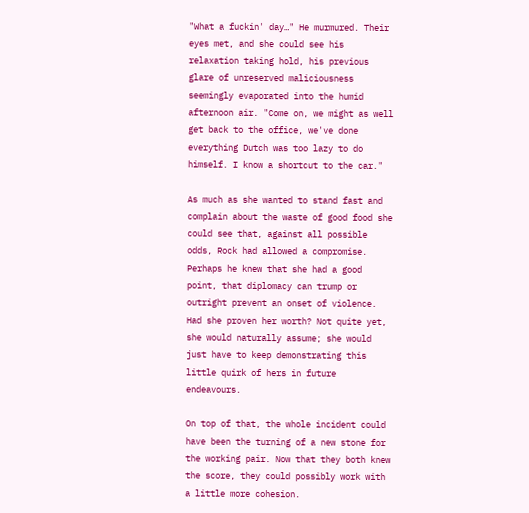"What a fuckin' day…" He murmured. Their eyes met, and she could see his relaxation taking hold, his previous glare of unreserved maliciousness seemingly evaporated into the humid afternoon air. "Come on, we might as well get back to the office, we've done everything Dutch was too lazy to do himself. I know a shortcut to the car."

As much as she wanted to stand fast and complain about the waste of good food she could see that, against all possible odds, Rock had allowed a compromise. Perhaps he knew that she had a good point, that diplomacy can trump or outright prevent an onset of violence. Had she proven her worth? Not quite yet, she would naturally assume; she would just have to keep demonstrating this little quirk of hers in future endeavours.

On top of that, the whole incident could have been the turning of a new stone for the working pair. Now that they both knew the score, they could possibly work with a little more cohesion.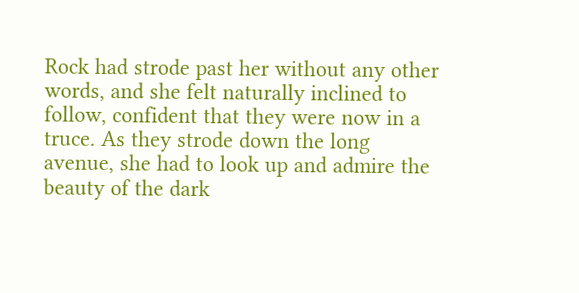Rock had strode past her without any other words, and she felt naturally inclined to follow, confident that they were now in a truce. As they strode down the long avenue, she had to look up and admire the beauty of the dark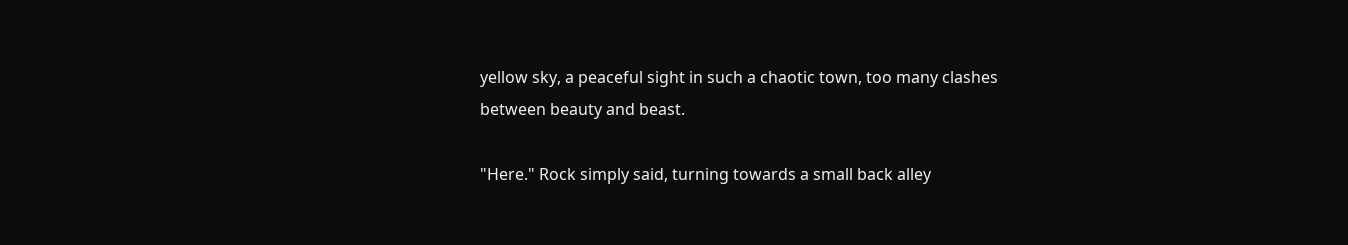yellow sky, a peaceful sight in such a chaotic town, too many clashes between beauty and beast.

"Here." Rock simply said, turning towards a small back alley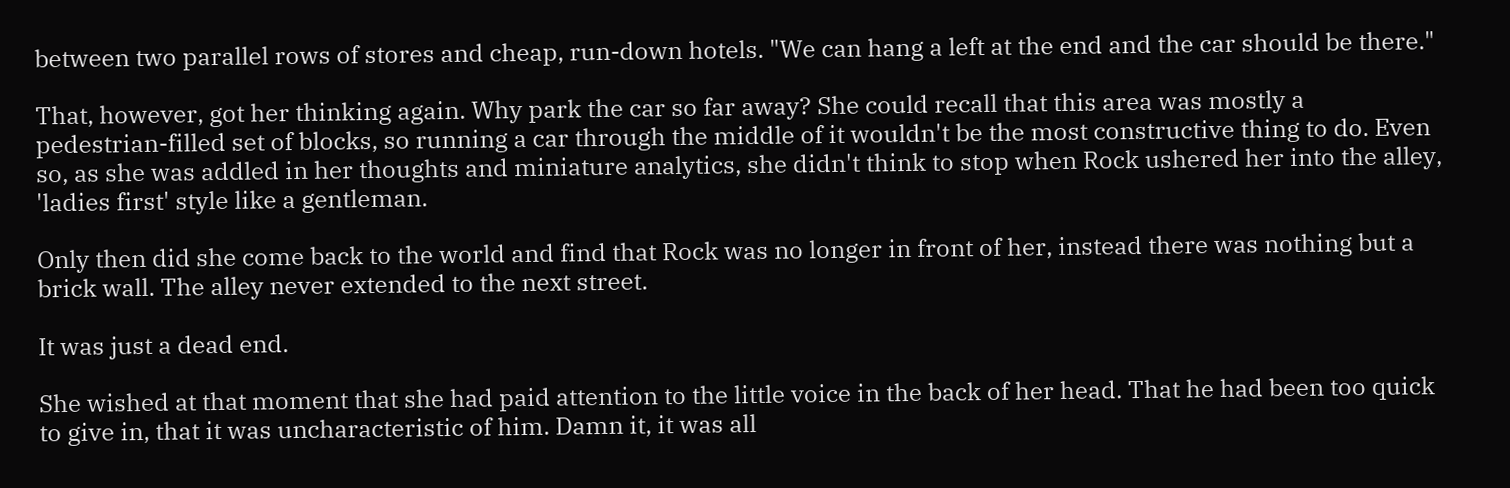between two parallel rows of stores and cheap, run-down hotels. "We can hang a left at the end and the car should be there."

That, however, got her thinking again. Why park the car so far away? She could recall that this area was mostly a pedestrian-filled set of blocks, so running a car through the middle of it wouldn't be the most constructive thing to do. Even so, as she was addled in her thoughts and miniature analytics, she didn't think to stop when Rock ushered her into the alley, 'ladies first' style like a gentleman.

Only then did she come back to the world and find that Rock was no longer in front of her, instead there was nothing but a brick wall. The alley never extended to the next street.

It was just a dead end.

She wished at that moment that she had paid attention to the little voice in the back of her head. That he had been too quick to give in, that it was uncharacteristic of him. Damn it, it was all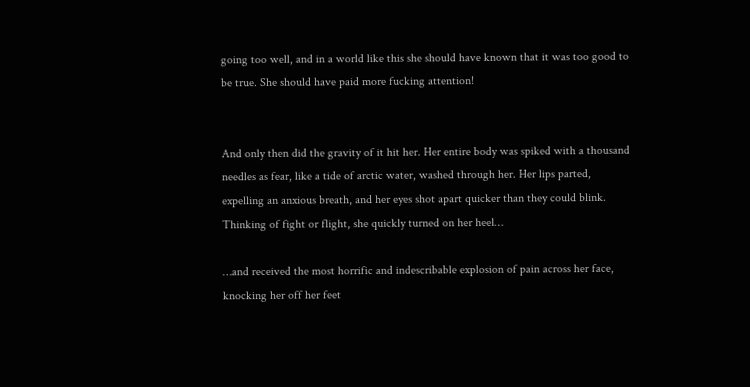going too well, and in a world like this she should have known that it was too good to be true. She should have paid more fucking attention!


And only then did the gravity of it hit her. Her entire body was spiked with a thousand needles as fear, like a tide of arctic water, washed through her. Her lips parted, expelling an anxious breath, and her eyes shot apart quicker than they could blink. Thinking of fight or flight, she quickly turned on her heel…

…and received the most horrific and indescribable explosion of pain across her face, knocking her off her feet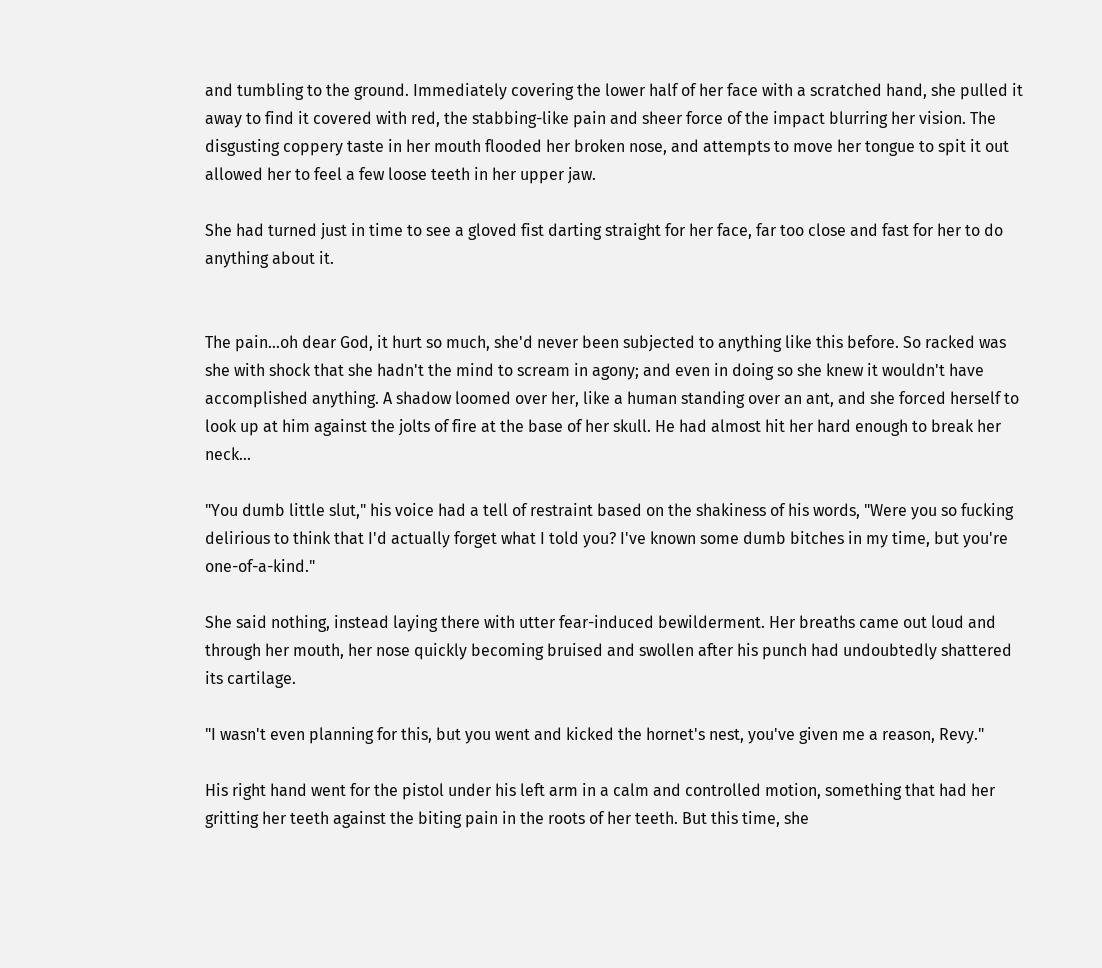and tumbling to the ground. Immediately covering the lower half of her face with a scratched hand, she pulled it away to find it covered with red, the stabbing-like pain and sheer force of the impact blurring her vision. The disgusting coppery taste in her mouth flooded her broken nose, and attempts to move her tongue to spit it out allowed her to feel a few loose teeth in her upper jaw.

She had turned just in time to see a gloved fist darting straight for her face, far too close and fast for her to do anything about it.


The pain…oh dear God, it hurt so much, she'd never been subjected to anything like this before. So racked was she with shock that she hadn't the mind to scream in agony; and even in doing so she knew it wouldn't have accomplished anything. A shadow loomed over her, like a human standing over an ant, and she forced herself to look up at him against the jolts of fire at the base of her skull. He had almost hit her hard enough to break her neck…

"You dumb little slut," his voice had a tell of restraint based on the shakiness of his words, "Were you so fucking delirious to think that I'd actually forget what I told you? I've known some dumb bitches in my time, but you're one-of-a-kind."

She said nothing, instead laying there with utter fear-induced bewilderment. Her breaths came out loud and through her mouth, her nose quickly becoming bruised and swollen after his punch had undoubtedly shattered its cartilage.

"I wasn't even planning for this, but you went and kicked the hornet's nest, you've given me a reason, Revy."

His right hand went for the pistol under his left arm in a calm and controlled motion, something that had her gritting her teeth against the biting pain in the roots of her teeth. But this time, she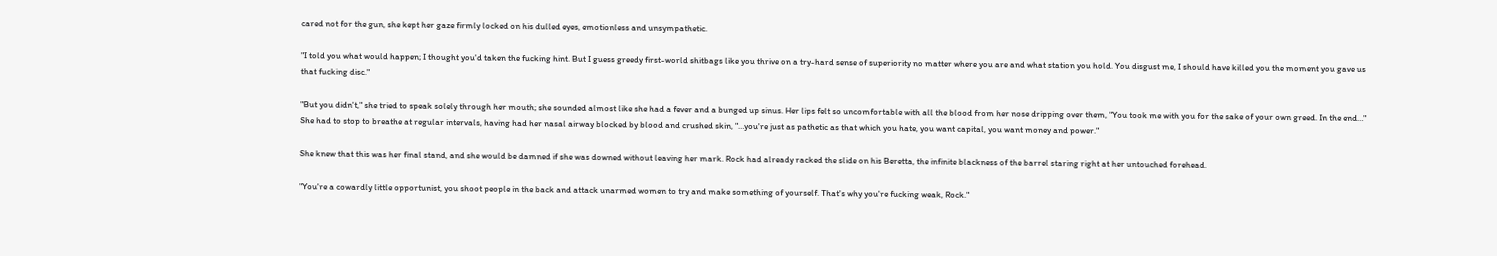cared not for the gun, she kept her gaze firmly locked on his dulled eyes, emotionless and unsympathetic.

"I told you what would happen; I thought you'd taken the fucking hint. But I guess greedy first-world shitbags like you thrive on a try-hard sense of superiority no matter where you are and what station you hold. You disgust me, I should have killed you the moment you gave us that fucking disc."

"But you didn't," she tried to speak solely through her mouth; she sounded almost like she had a fever and a bunged up sinus. Her lips felt so uncomfortable with all the blood from her nose dripping over them, "You took me with you for the sake of your own greed. In the end…" She had to stop to breathe at regular intervals, having had her nasal airway blocked by blood and crushed skin, "…you're just as pathetic as that which you hate, you want capital, you want money and power."

She knew that this was her final stand, and she would be damned if she was downed without leaving her mark. Rock had already racked the slide on his Beretta, the infinite blackness of the barrel staring right at her untouched forehead.

"You're a cowardly little opportunist, you shoot people in the back and attack unarmed women to try and make something of yourself. That's why you're fucking weak, Rock."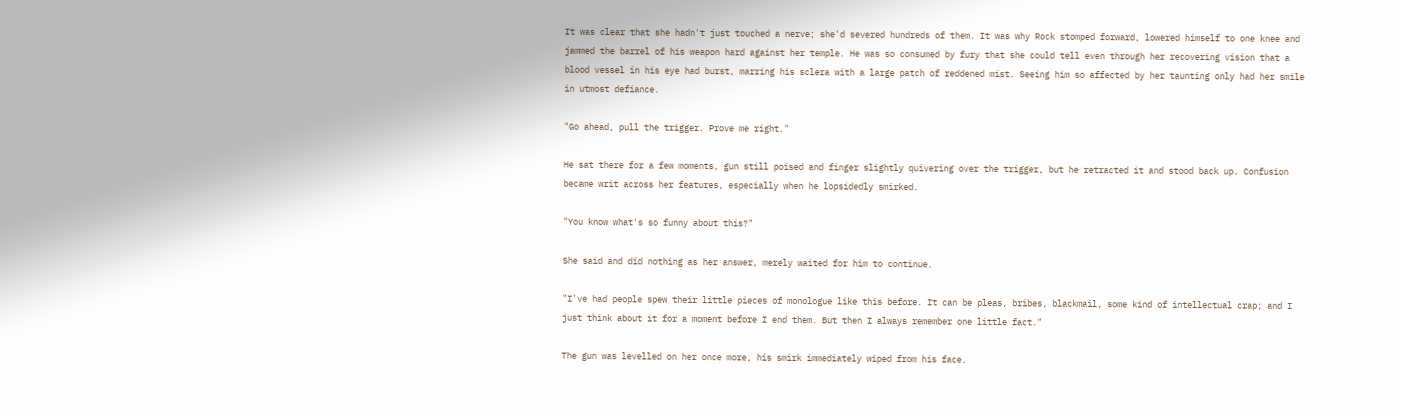It was clear that she hadn't just touched a nerve; she'd severed hundreds of them. It was why Rock stomped forward, lowered himself to one knee and jammed the barrel of his weapon hard against her temple. He was so consumed by fury that she could tell even through her recovering vision that a blood vessel in his eye had burst, marring his sclera with a large patch of reddened mist. Seeing him so affected by her taunting only had her smile in utmost defiance.

"Go ahead, pull the trigger. Prove me right."

He sat there for a few moments, gun still poised and finger slightly quivering over the trigger, but he retracted it and stood back up. Confusion became writ across her features, especially when he lopsidedly smirked.

"You know what's so funny about this?"

She said and did nothing as her answer, merely waited for him to continue.

"I've had people spew their little pieces of monologue like this before. It can be pleas, bribes, blackmail, some kind of intellectual crap; and I just think about it for a moment before I end them. But then I always remember one little fact."

The gun was levelled on her once more, his smirk immediately wiped from his face.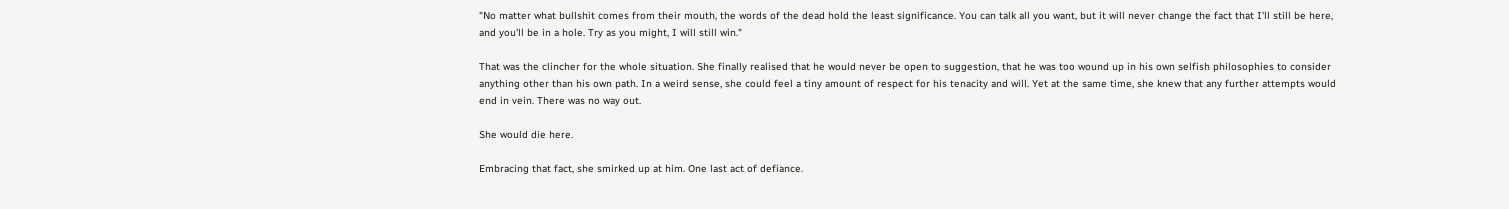"No matter what bullshit comes from their mouth, the words of the dead hold the least significance. You can talk all you want, but it will never change the fact that I'll still be here, and you'll be in a hole. Try as you might, I will still win."

That was the clincher for the whole situation. She finally realised that he would never be open to suggestion, that he was too wound up in his own selfish philosophies to consider anything other than his own path. In a weird sense, she could feel a tiny amount of respect for his tenacity and will. Yet at the same time, she knew that any further attempts would end in vein. There was no way out.

She would die here.

Embracing that fact, she smirked up at him. One last act of defiance.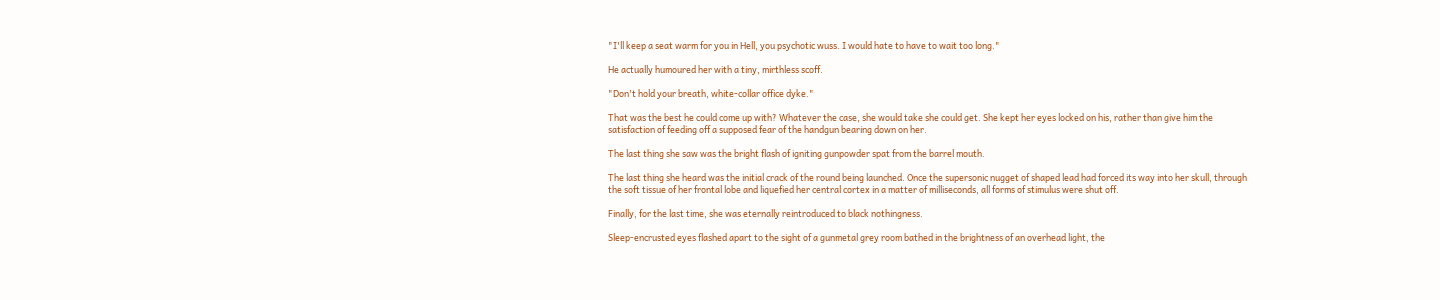"I'll keep a seat warm for you in Hell, you psychotic wuss. I would hate to have to wait too long."

He actually humoured her with a tiny, mirthless scoff.

"Don't hold your breath, white-collar office dyke."

That was the best he could come up with? Whatever the case, she would take she could get. She kept her eyes locked on his, rather than give him the satisfaction of feeding off a supposed fear of the handgun bearing down on her.

The last thing she saw was the bright flash of igniting gunpowder spat from the barrel mouth.

The last thing she heard was the initial crack of the round being launched. Once the supersonic nugget of shaped lead had forced its way into her skull, through the soft tissue of her frontal lobe and liquefied her central cortex in a matter of milliseconds, all forms of stimulus were shut off.

Finally, for the last time, she was eternally reintroduced to black nothingness.

Sleep-encrusted eyes flashed apart to the sight of a gunmetal grey room bathed in the brightness of an overhead light, the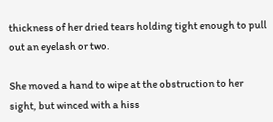thickness of her dried tears holding tight enough to pull out an eyelash or two.

She moved a hand to wipe at the obstruction to her sight, but winced with a hiss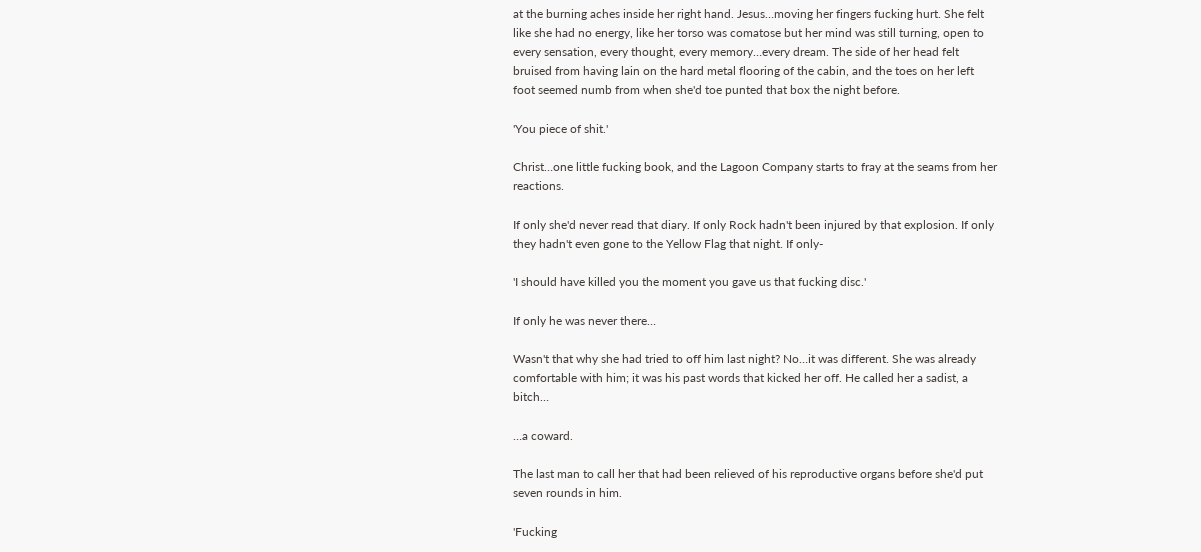at the burning aches inside her right hand. Jesus…moving her fingers fucking hurt. She felt like she had no energy, like her torso was comatose but her mind was still turning, open to every sensation, every thought, every memory…every dream. The side of her head felt bruised from having lain on the hard metal flooring of the cabin, and the toes on her left foot seemed numb from when she'd toe punted that box the night before.

'You piece of shit.'

Christ…one little fucking book, and the Lagoon Company starts to fray at the seams from her reactions.

If only she'd never read that diary. If only Rock hadn't been injured by that explosion. If only they hadn't even gone to the Yellow Flag that night. If only-

'I should have killed you the moment you gave us that fucking disc.'

If only he was never there…

Wasn't that why she had tried to off him last night? No…it was different. She was already comfortable with him; it was his past words that kicked her off. He called her a sadist, a bitch…

…a coward.

The last man to call her that had been relieved of his reproductive organs before she'd put seven rounds in him.

'Fucking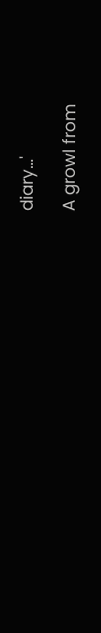diary…'

A growl from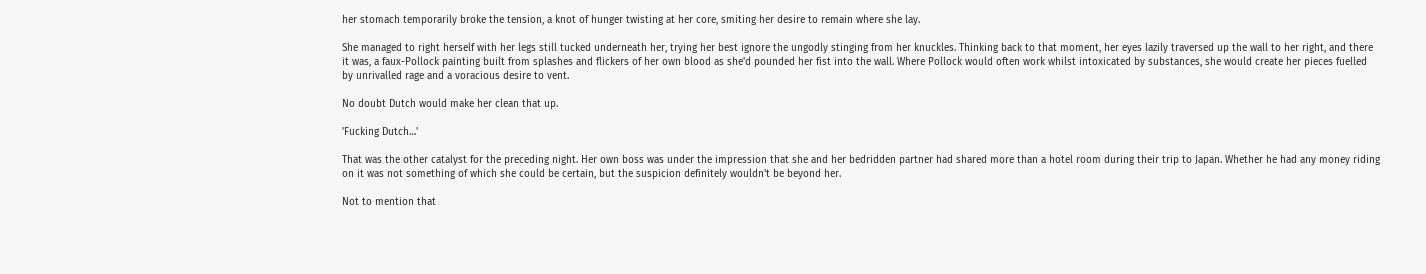her stomach temporarily broke the tension, a knot of hunger twisting at her core, smiting her desire to remain where she lay.

She managed to right herself with her legs still tucked underneath her, trying her best ignore the ungodly stinging from her knuckles. Thinking back to that moment, her eyes lazily traversed up the wall to her right, and there it was, a faux-Pollock painting built from splashes and flickers of her own blood as she'd pounded her fist into the wall. Where Pollock would often work whilst intoxicated by substances, she would create her pieces fuelled by unrivalled rage and a voracious desire to vent.

No doubt Dutch would make her clean that up.

'Fucking Dutch…'

That was the other catalyst for the preceding night. Her own boss was under the impression that she and her bedridden partner had shared more than a hotel room during their trip to Japan. Whether he had any money riding on it was not something of which she could be certain, but the suspicion definitely wouldn't be beyond her.

Not to mention that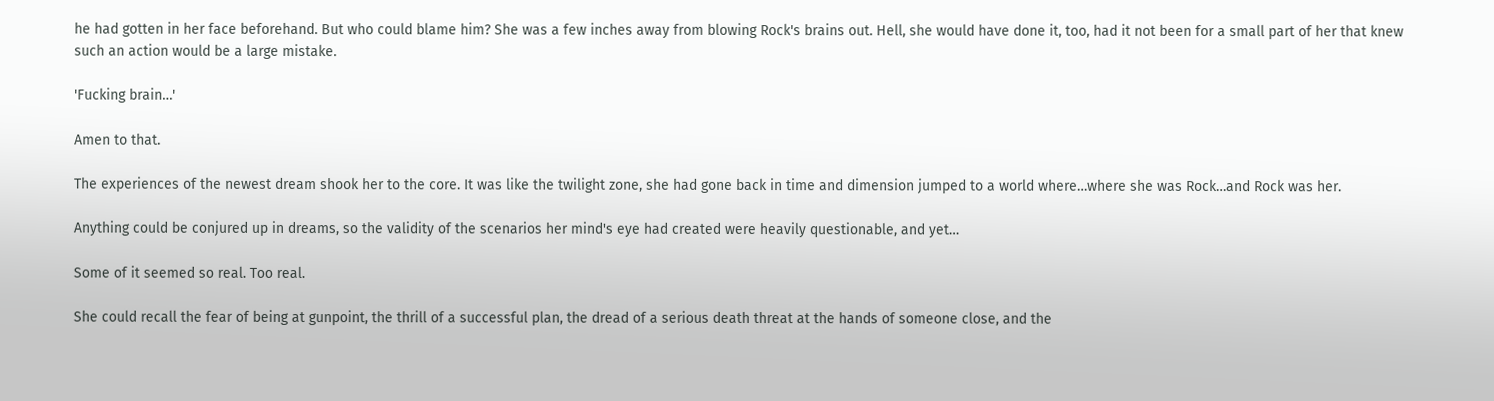he had gotten in her face beforehand. But who could blame him? She was a few inches away from blowing Rock's brains out. Hell, she would have done it, too, had it not been for a small part of her that knew such an action would be a large mistake.

'Fucking brain…'

Amen to that.

The experiences of the newest dream shook her to the core. It was like the twilight zone, she had gone back in time and dimension jumped to a world where…where she was Rock…and Rock was her.

Anything could be conjured up in dreams, so the validity of the scenarios her mind's eye had created were heavily questionable, and yet…

Some of it seemed so real. Too real.

She could recall the fear of being at gunpoint, the thrill of a successful plan, the dread of a serious death threat at the hands of someone close, and the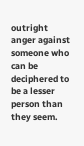outright anger against someone who can be deciphered to be a lesser person than they seem.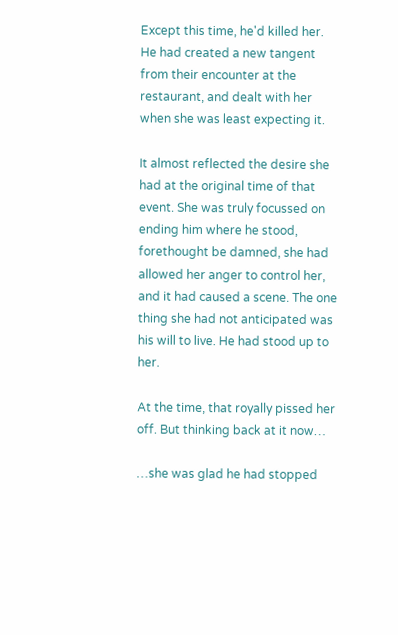Except this time, he'd killed her. He had created a new tangent from their encounter at the restaurant, and dealt with her when she was least expecting it.

It almost reflected the desire she had at the original time of that event. She was truly focussed on ending him where he stood, forethought be damned, she had allowed her anger to control her, and it had caused a scene. The one thing she had not anticipated was his will to live. He had stood up to her.

At the time, that royally pissed her off. But thinking back at it now…

…she was glad he had stopped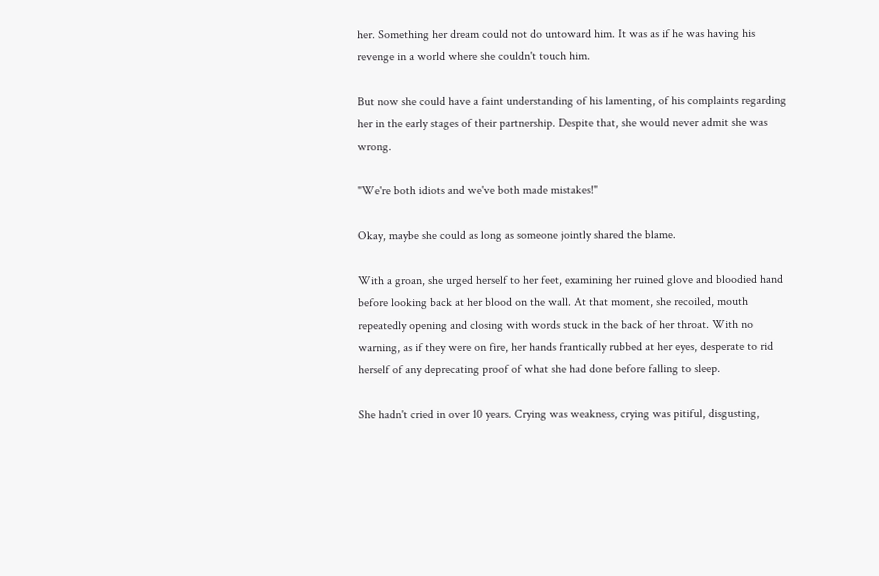her. Something her dream could not do untoward him. It was as if he was having his revenge in a world where she couldn't touch him.

But now she could have a faint understanding of his lamenting, of his complaints regarding her in the early stages of their partnership. Despite that, she would never admit she was wrong.

"We're both idiots and we've both made mistakes!"

Okay, maybe she could as long as someone jointly shared the blame.

With a groan, she urged herself to her feet, examining her ruined glove and bloodied hand before looking back at her blood on the wall. At that moment, she recoiled, mouth repeatedly opening and closing with words stuck in the back of her throat. With no warning, as if they were on fire, her hands frantically rubbed at her eyes, desperate to rid herself of any deprecating proof of what she had done before falling to sleep.

She hadn't cried in over 10 years. Crying was weakness, crying was pitiful, disgusting,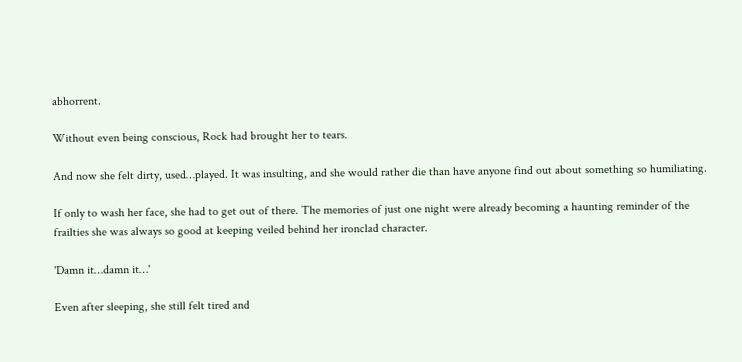abhorrent.

Without even being conscious, Rock had brought her to tears.

And now she felt dirty, used…played. It was insulting, and she would rather die than have anyone find out about something so humiliating.

If only to wash her face, she had to get out of there. The memories of just one night were already becoming a haunting reminder of the frailties she was always so good at keeping veiled behind her ironclad character.

'Damn it…damn it…'

Even after sleeping, she still felt tired and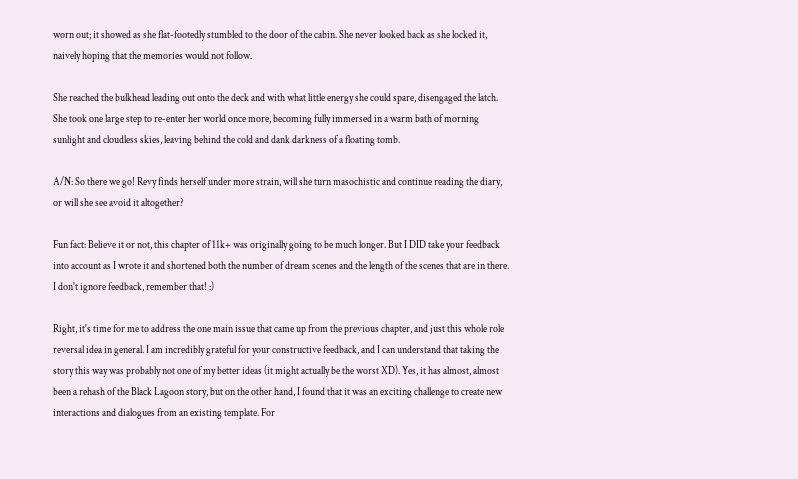worn out; it showed as she flat-footedly stumbled to the door of the cabin. She never looked back as she locked it, naively hoping that the memories would not follow.

She reached the bulkhead leading out onto the deck and with what little energy she could spare, disengaged the latch. She took one large step to re-enter her world once more, becoming fully immersed in a warm bath of morning sunlight and cloudless skies, leaving behind the cold and dank darkness of a floating tomb.

A/N: So there we go! Revy finds herself under more strain, will she turn masochistic and continue reading the diary, or will she see avoid it altogether?

Fun fact: Believe it or not, this chapter of 11k+ was originally going to be much longer. But I DID take your feedback into account as I wrote it and shortened both the number of dream scenes and the length of the scenes that are in there. I don't ignore feedback, remember that! :)

Right, it's time for me to address the one main issue that came up from the previous chapter, and just this whole role reversal idea in general. I am incredibly grateful for your constructive feedback, and I can understand that taking the story this way was probably not one of my better ideas (it might actually be the worst XD). Yes, it has almost, almost been a rehash of the Black Lagoon story, but on the other hand, I found that it was an exciting challenge to create new interactions and dialogues from an existing template. For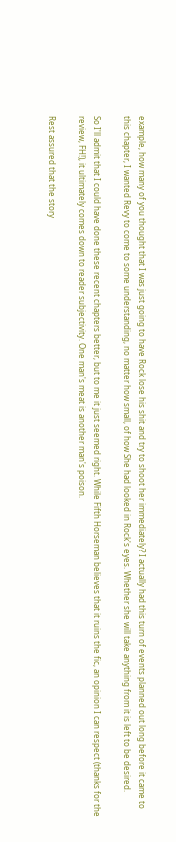example, how many of you thought that I was just going to have Rock lose his shit and try to shoot her immediately? I actually had this turn of events planned out long before it came to this chapter, I wanted Revy to come to some understanding, no matter how small, of how She had looked in Rock's eyes. Whether she will take anything from it is left to be desired.

So I'll admit that I could have done these recent chapters better, but to me it just seemed right. While Fifth Horseman believes that it ruins the fic, an opinion I can respect (thanks for the review, FH!), it ultimately comes down to reader subjectivity. One man's meat is another man's poison.

Rest assured that the story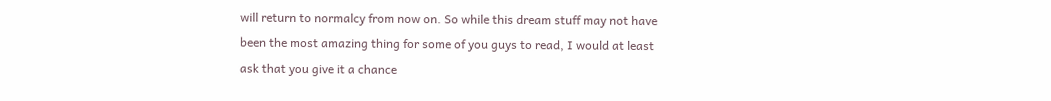will return to normalcy from now on. So while this dream stuff may not have been the most amazing thing for some of you guys to read, I would at least ask that you give it a chance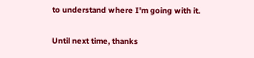to understand where I'm going with it.

Until next time, thanks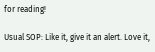for reading!

Usual SOP: Like it, give it an alert. Love it,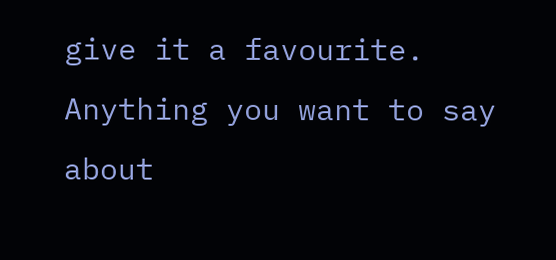give it a favourite. Anything you want to say about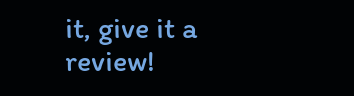it, give it a review!